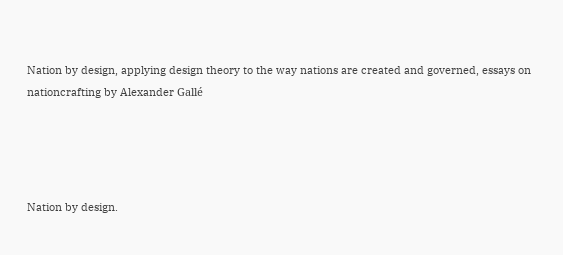Nation by design, applying design theory to the way nations are created and governed, essays on nationcrafting by Alexander Gallé




Nation by design.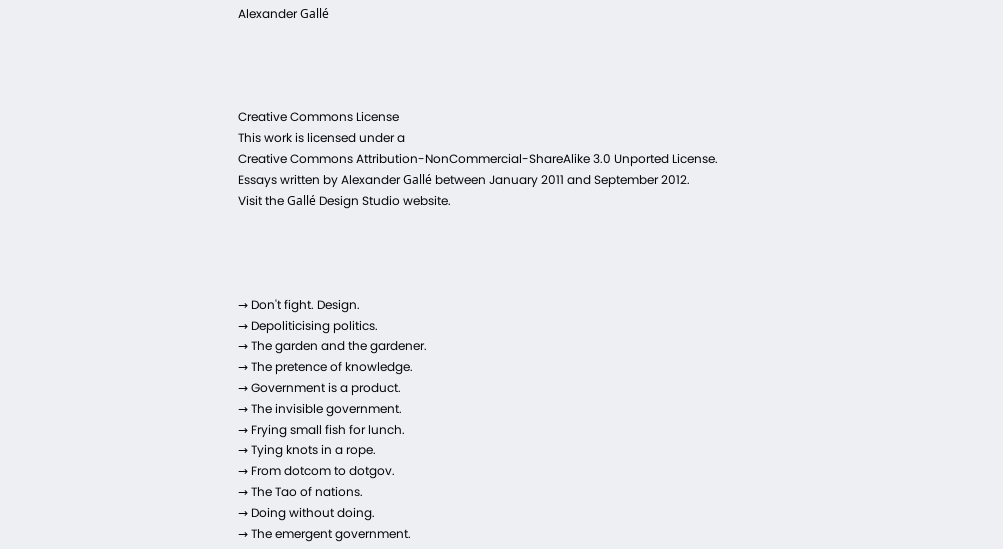Alexander Gallé




Creative Commons License
This work is licensed under a
Creative Commons Attribution-NonCommercial-ShareAlike 3.0 Unported License.
Essays written by Alexander Gallé between January 2011 and September 2012.
Visit the Gallé Design Studio website.




→ Don't fight. Design.
→ Depoliticising politics.
→ The garden and the gardener.
→ The pretence of knowledge.
→ Government is a product.
→ The invisible government.
→ Frying small fish for lunch.
→ Tying knots in a rope.
→ From dotcom to dotgov.
→ The Tao of nations.
→ Doing without doing.
→ The emergent government.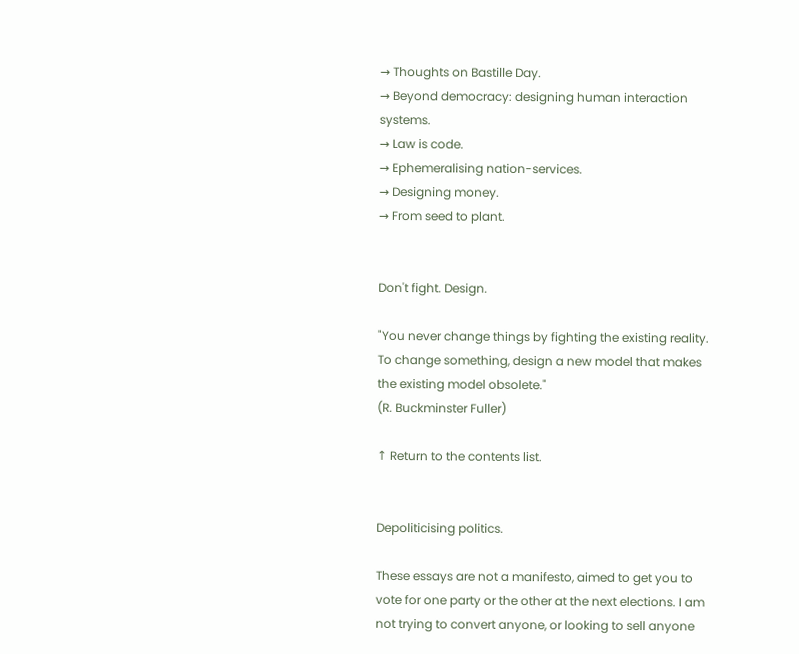→ Thoughts on Bastille Day.
→ Beyond democracy: designing human interaction systems.
→ Law is code.
→ Ephemeralising nation-services.
→ Designing money.
→ From seed to plant.


Don't fight. Design.

"You never change things by fighting the existing reality.
To change something, design a new model that makes
the existing model obsolete."
(R. Buckminster Fuller)

↑ Return to the contents list.


Depoliticising politics.

These essays are not a manifesto, aimed to get you to vote for one party or the other at the next elections. I am not trying to convert anyone, or looking to sell anyone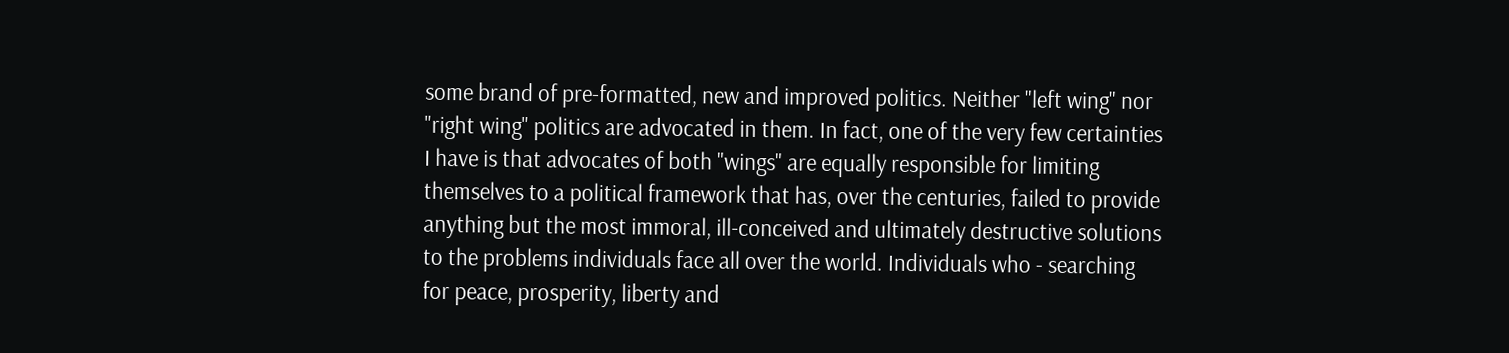some brand of pre-formatted, new and improved politics. Neither "left wing" nor "right wing" politics are advocated in them. In fact, one of the very few certainties I have is that advocates of both "wings" are equally responsible for limiting themselves to a political framework that has, over the centuries, failed to provide anything but the most immoral, ill-conceived and ultimately destructive solutions to the problems individuals face all over the world. Individuals who - searching for peace, prosperity, liberty and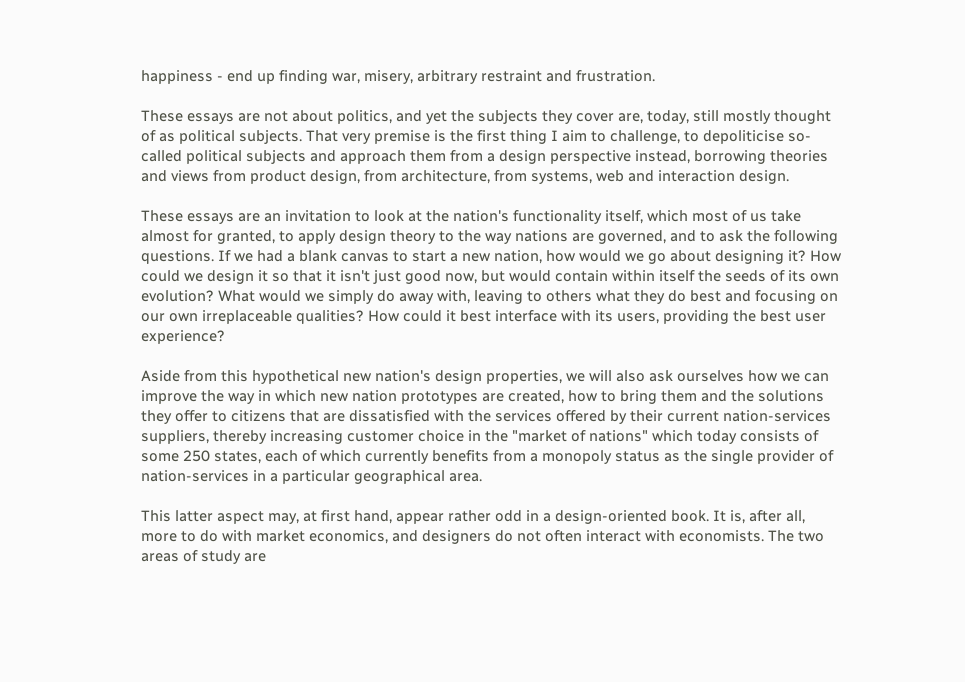happiness - end up finding war, misery, arbitrary restraint and frustration.

These essays are not about politics, and yet the subjects they cover are, today, still mostly thought of as political subjects. That very premise is the first thing I aim to challenge, to depoliticise so-called political subjects and approach them from a design perspective instead, borrowing theories and views from product design, from architecture, from systems, web and interaction design.

These essays are an invitation to look at the nation's functionality itself, which most of us take almost for granted, to apply design theory to the way nations are governed, and to ask the following questions. If we had a blank canvas to start a new nation, how would we go about designing it? How could we design it so that it isn't just good now, but would contain within itself the seeds of its own evolution? What would we simply do away with, leaving to others what they do best and focusing on our own irreplaceable qualities? How could it best interface with its users, providing the best user experience?

Aside from this hypothetical new nation's design properties, we will also ask ourselves how we can improve the way in which new nation prototypes are created, how to bring them and the solutions they offer to citizens that are dissatisfied with the services offered by their current nation-services suppliers, thereby increasing customer choice in the "market of nations" which today consists of some 250 states, each of which currently benefits from a monopoly status as the single provider of nation-services in a particular geographical area.

This latter aspect may, at first hand, appear rather odd in a design-oriented book. It is, after all, more to do with market economics, and designers do not often interact with economists. The two areas of study are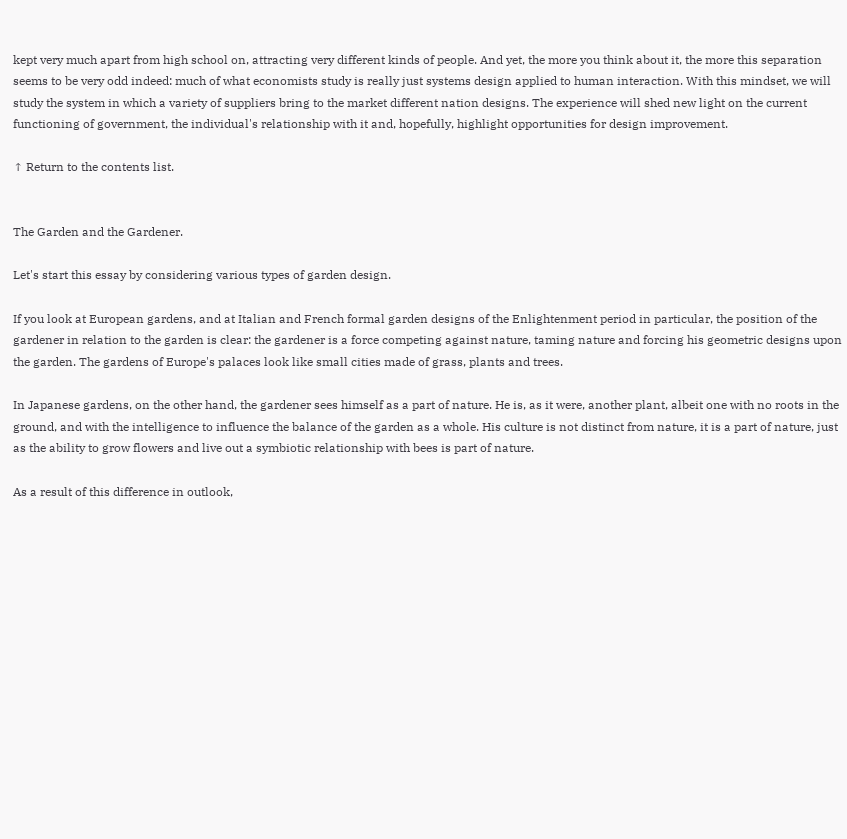kept very much apart from high school on, attracting very different kinds of people. And yet, the more you think about it, the more this separation seems to be very odd indeed: much of what economists study is really just systems design applied to human interaction. With this mindset, we will study the system in which a variety of suppliers bring to the market different nation designs. The experience will shed new light on the current functioning of government, the individual's relationship with it and, hopefully, highlight opportunities for design improvement.

↑ Return to the contents list.


The Garden and the Gardener.

Let's start this essay by considering various types of garden design.

If you look at European gardens, and at Italian and French formal garden designs of the Enlightenment period in particular, the position of the gardener in relation to the garden is clear: the gardener is a force competing against nature, taming nature and forcing his geometric designs upon the garden. The gardens of Europe's palaces look like small cities made of grass, plants and trees.

In Japanese gardens, on the other hand, the gardener sees himself as a part of nature. He is, as it were, another plant, albeit one with no roots in the ground, and with the intelligence to influence the balance of the garden as a whole. His culture is not distinct from nature, it is a part of nature, just as the ability to grow flowers and live out a symbiotic relationship with bees is part of nature.

As a result of this difference in outlook,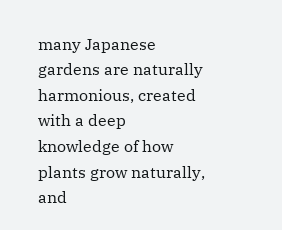many Japanese gardens are naturally harmonious, created with a deep knowledge of how plants grow naturally, and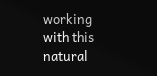working with this natural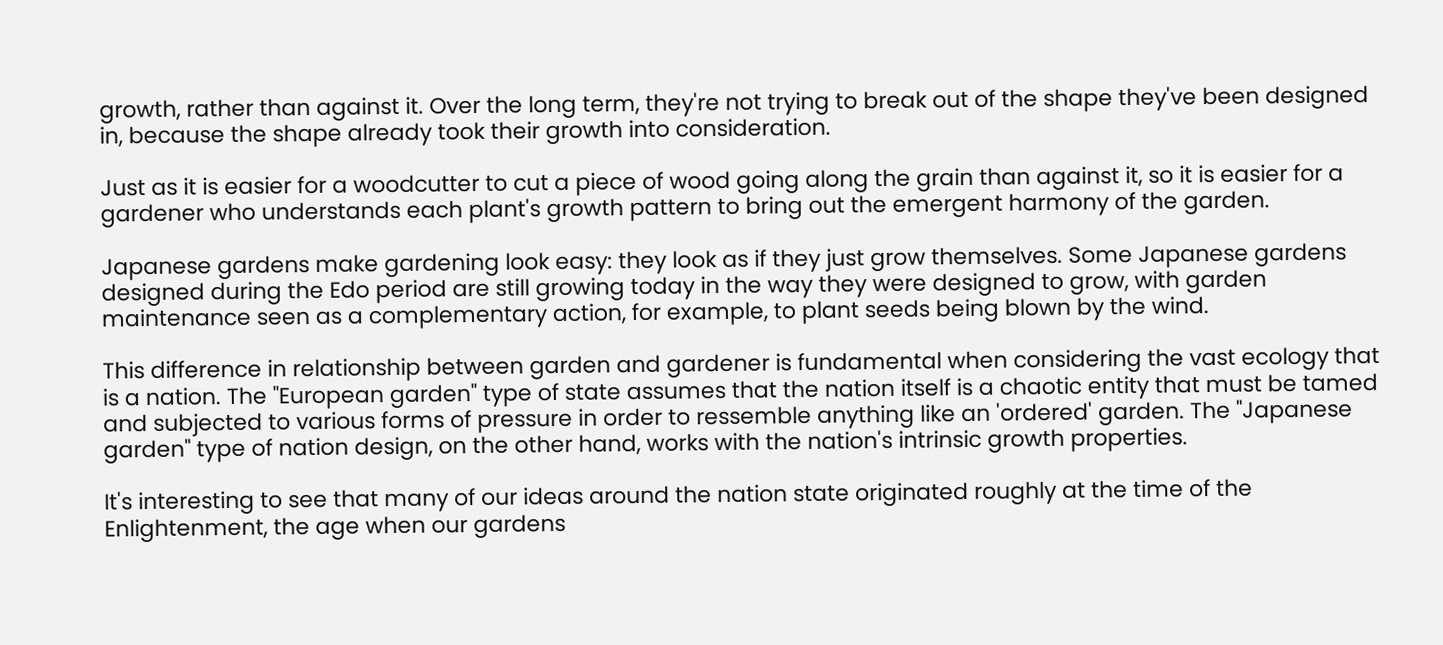growth, rather than against it. Over the long term, they're not trying to break out of the shape they've been designed in, because the shape already took their growth into consideration.

Just as it is easier for a woodcutter to cut a piece of wood going along the grain than against it, so it is easier for a gardener who understands each plant's growth pattern to bring out the emergent harmony of the garden.

Japanese gardens make gardening look easy: they look as if they just grow themselves. Some Japanese gardens designed during the Edo period are still growing today in the way they were designed to grow, with garden maintenance seen as a complementary action, for example, to plant seeds being blown by the wind.

This difference in relationship between garden and gardener is fundamental when considering the vast ecology that is a nation. The "European garden" type of state assumes that the nation itself is a chaotic entity that must be tamed and subjected to various forms of pressure in order to ressemble anything like an 'ordered' garden. The "Japanese garden" type of nation design, on the other hand, works with the nation's intrinsic growth properties.

It's interesting to see that many of our ideas around the nation state originated roughly at the time of the Enlightenment, the age when our gardens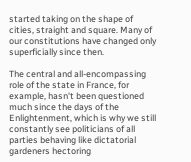started taking on the shape of cities, straight and square. Many of our constitutions have changed only superficially since then.

The central and all-encompassing role of the state in France, for example, hasn't been questioned much since the days of the Enlightenment, which is why we still constantly see politicians of all parties behaving like dictatorial gardeners hectoring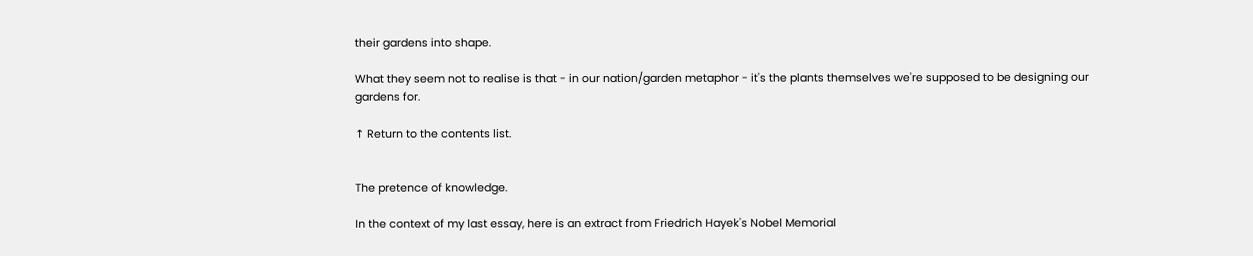their gardens into shape.

What they seem not to realise is that - in our nation/garden metaphor - it's the plants themselves we're supposed to be designing our gardens for.

↑ Return to the contents list.


The pretence of knowledge.

In the context of my last essay, here is an extract from Friedrich Hayek's Nobel Memorial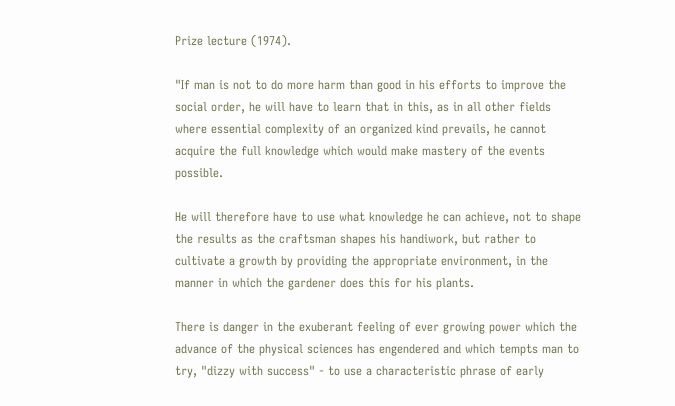Prize lecture (1974).

"If man is not to do more harm than good in his efforts to improve the social order, he will have to learn that in this, as in all other fields where essential complexity of an organized kind prevails, he cannot acquire the full knowledge which would make mastery of the events possible.

He will therefore have to use what knowledge he can achieve, not to shape the results as the craftsman shapes his handiwork, but rather to cultivate a growth by providing the appropriate environment, in the manner in which the gardener does this for his plants.

There is danger in the exuberant feeling of ever growing power which the advance of the physical sciences has engendered and which tempts man to try, "dizzy with success" - to use a characteristic phrase of early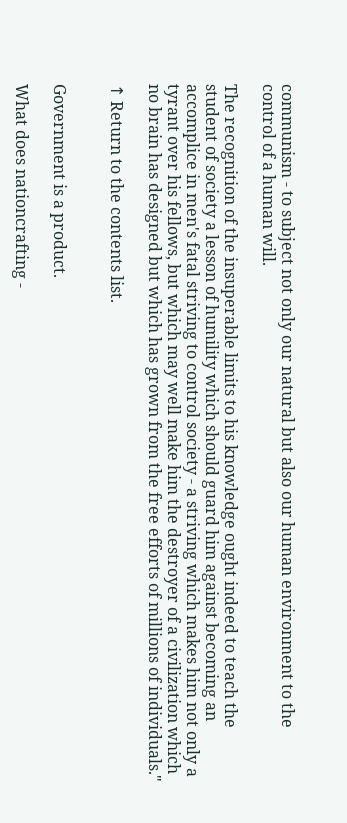communism - to subject not only our natural but also our human environment to the control of a human will.

The recognition of the insuperable limits to his knowledge ought indeed to teach the student of society a lesson of humility which should guard him against becoming an accomplice in men's fatal striving to control society - a striving which makes him not only a tyrant over his fellows, but which may well make him the destroyer of a civilization which no brain has designed but which has grown from the free efforts of millions of individuals."

↑ Return to the contents list.


Government is a product.

What does nationcrafting -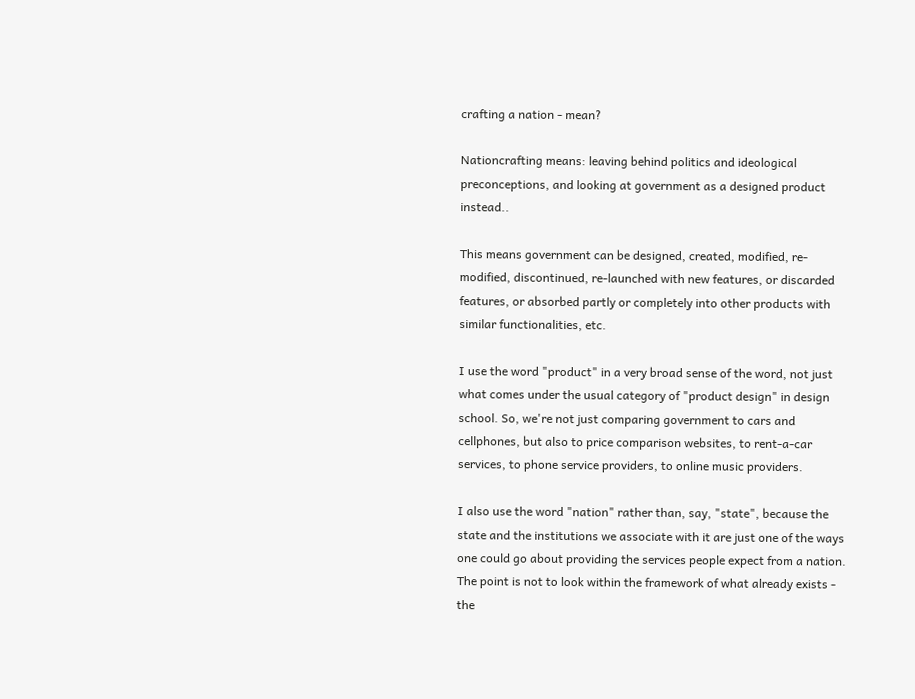crafting a nation - mean?

Nationcrafting means: leaving behind politics and ideological preconceptions, and looking at government as a designed product instead..

This means government can be designed, created, modified, re-modified, discontinued, re-launched with new features, or discarded features, or absorbed partly or completely into other products with similar functionalities, etc.

I use the word "product" in a very broad sense of the word, not just what comes under the usual category of "product design" in design school. So, we're not just comparing government to cars and cellphones, but also to price comparison websites, to rent-a-car services, to phone service providers, to online music providers.

I also use the word "nation" rather than, say, "state", because the state and the institutions we associate with it are just one of the ways one could go about providing the services people expect from a nation. The point is not to look within the framework of what already exists - the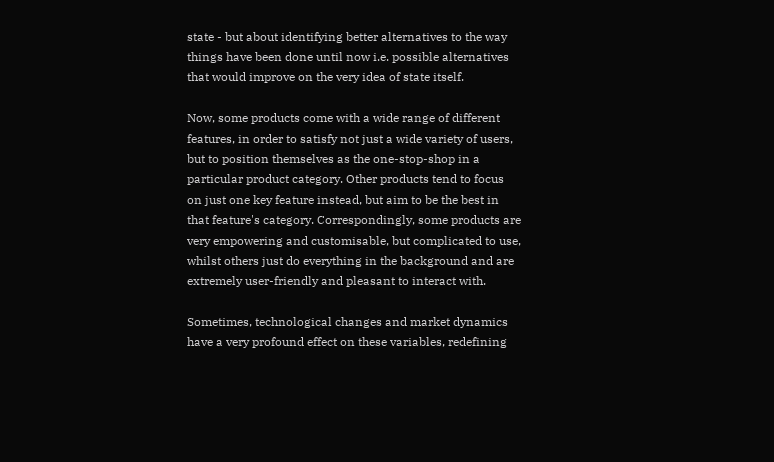state - but about identifying better alternatives to the way things have been done until now i.e. possible alternatives that would improve on the very idea of state itself.

Now, some products come with a wide range of different features, in order to satisfy not just a wide variety of users, but to position themselves as the one-stop-shop in a particular product category. Other products tend to focus on just one key feature instead, but aim to be the best in that feature's category. Correspondingly, some products are very empowering and customisable, but complicated to use, whilst others just do everything in the background and are extremely user-friendly and pleasant to interact with.

Sometimes, technological changes and market dynamics have a very profound effect on these variables, redefining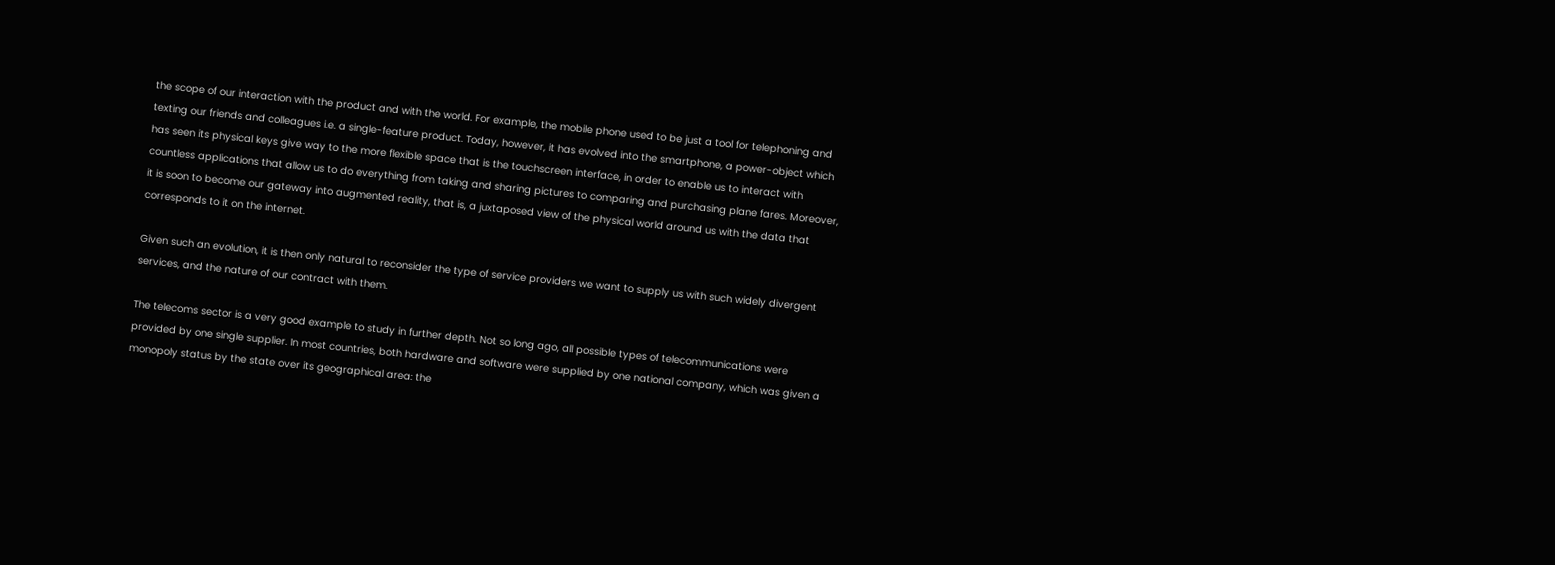the scope of our interaction with the product and with the world. For example, the mobile phone used to be just a tool for telephoning and texting our friends and colleagues i.e. a single-feature product. Today, however, it has evolved into the smartphone, a power-object which has seen its physical keys give way to the more flexible space that is the touchscreen interface, in order to enable us to interact with countless applications that allow us to do everything from taking and sharing pictures to comparing and purchasing plane fares. Moreover, it is soon to become our gateway into augmented reality, that is, a juxtaposed view of the physical world around us with the data that corresponds to it on the internet.

Given such an evolution, it is then only natural to reconsider the type of service providers we want to supply us with such widely divergent services, and the nature of our contract with them.

The telecoms sector is a very good example to study in further depth. Not so long ago, all possible types of telecommunications were provided by one single supplier. In most countries, both hardware and software were supplied by one national company, which was given a monopoly status by the state over its geographical area: the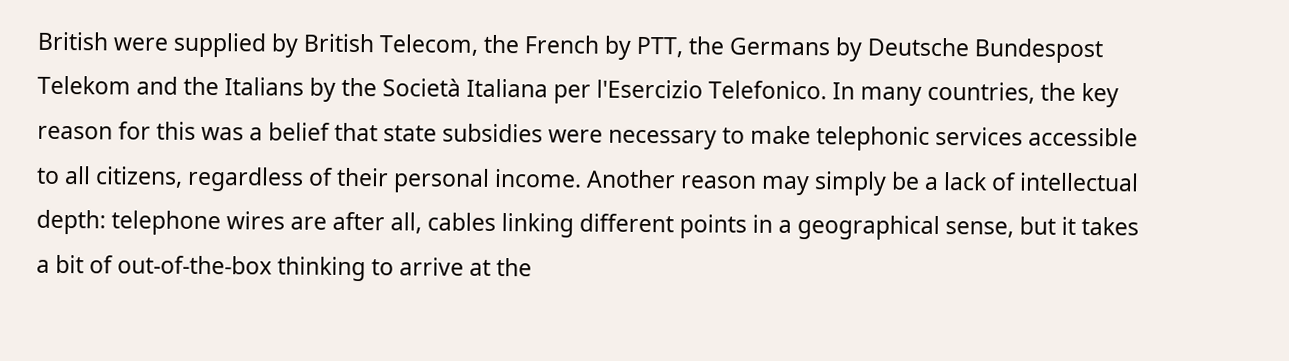British were supplied by British Telecom, the French by PTT, the Germans by Deutsche Bundespost Telekom and the Italians by the Società Italiana per l'Esercizio Telefonico. In many countries, the key reason for this was a belief that state subsidies were necessary to make telephonic services accessible to all citizens, regardless of their personal income. Another reason may simply be a lack of intellectual depth: telephone wires are after all, cables linking different points in a geographical sense, but it takes a bit of out-of-the-box thinking to arrive at the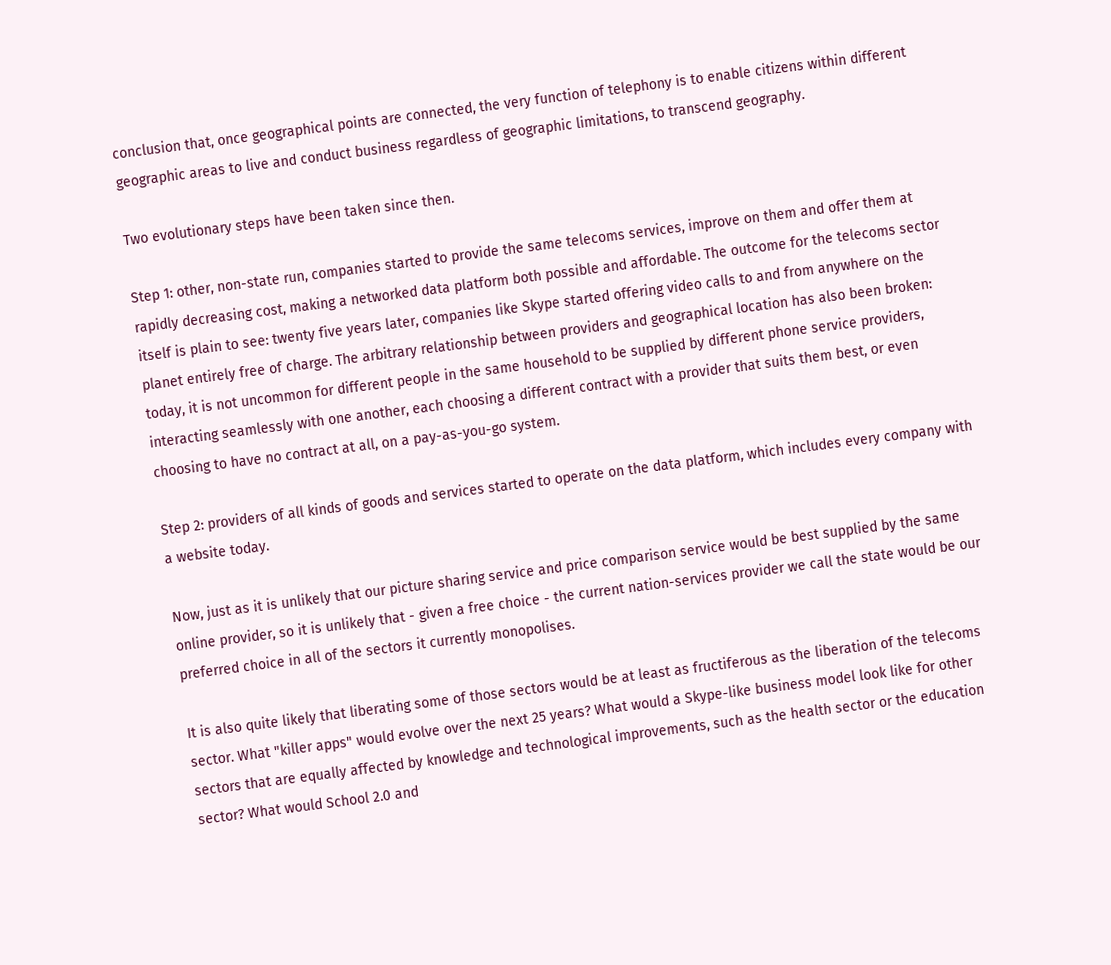conclusion that, once geographical points are connected, the very function of telephony is to enable citizens within different geographic areas to live and conduct business regardless of geographic limitations, to transcend geography.

Two evolutionary steps have been taken since then.

Step 1: other, non-state run, companies started to provide the same telecoms services, improve on them and offer them at rapidly decreasing cost, making a networked data platform both possible and affordable. The outcome for the telecoms sector itself is plain to see: twenty five years later, companies like Skype started offering video calls to and from anywhere on the planet entirely free of charge. The arbitrary relationship between providers and geographical location has also been broken: today, it is not uncommon for different people in the same household to be supplied by different phone service providers, interacting seamlessly with one another, each choosing a different contract with a provider that suits them best, or even choosing to have no contract at all, on a pay-as-you-go system.

Step 2: providers of all kinds of goods and services started to operate on the data platform, which includes every company with a website today.

Now, just as it is unlikely that our picture sharing service and price comparison service would be best supplied by the same online provider, so it is unlikely that - given a free choice - the current nation-services provider we call the state would be our preferred choice in all of the sectors it currently monopolises.

It is also quite likely that liberating some of those sectors would be at least as fructiferous as the liberation of the telecoms sector. What "killer apps" would evolve over the next 25 years? What would a Skype-like business model look like for other sectors that are equally affected by knowledge and technological improvements, such as the health sector or the education sector? What would School 2.0 and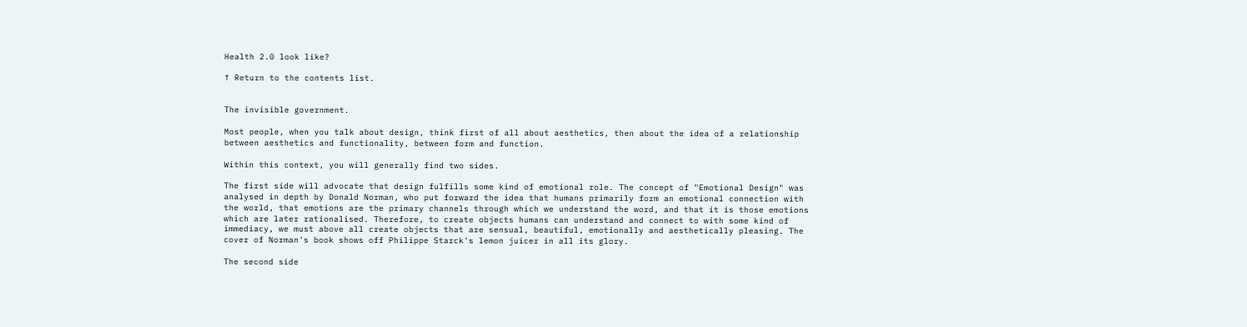Health 2.0 look like?

↑ Return to the contents list.


The invisible government.

Most people, when you talk about design, think first of all about aesthetics, then about the idea of a relationship between aesthetics and functionality, between form and function.

Within this context, you will generally find two sides.

The first side will advocate that design fulfills some kind of emotional role. The concept of "Emotional Design" was analysed in depth by Donald Norman, who put forward the idea that humans primarily form an emotional connection with the world, that emotions are the primary channels through which we understand the word, and that it is those emotions which are later rationalised. Therefore, to create objects humans can understand and connect to with some kind of immediacy, we must above all create objects that are sensual, beautiful, emotionally and aesthetically pleasing. The cover of Norman's book shows off Philippe Starck's lemon juicer in all its glory.

The second side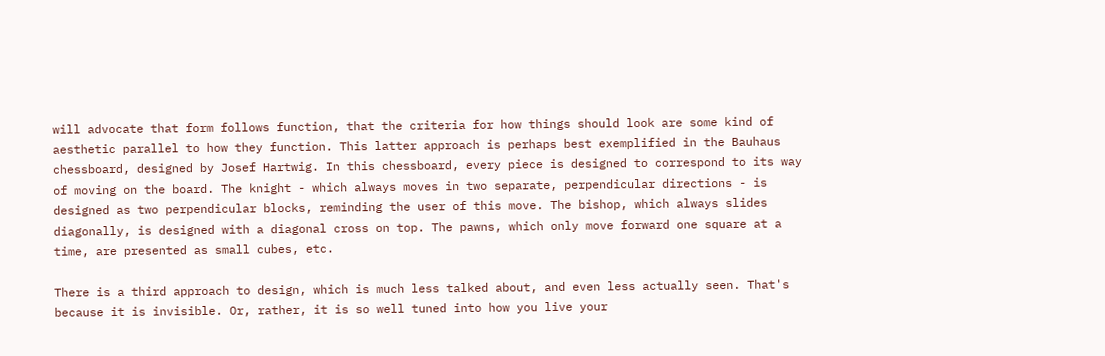will advocate that form follows function, that the criteria for how things should look are some kind of aesthetic parallel to how they function. This latter approach is perhaps best exemplified in the Bauhaus chessboard, designed by Josef Hartwig. In this chessboard, every piece is designed to correspond to its way of moving on the board. The knight - which always moves in two separate, perpendicular directions - is designed as two perpendicular blocks, reminding the user of this move. The bishop, which always slides diagonally, is designed with a diagonal cross on top. The pawns, which only move forward one square at a time, are presented as small cubes, etc.

There is a third approach to design, which is much less talked about, and even less actually seen. That's because it is invisible. Or, rather, it is so well tuned into how you live your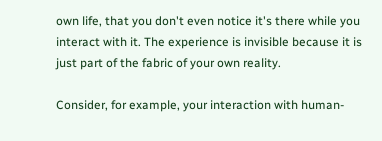own life, that you don't even notice it's there while you interact with it. The experience is invisible because it is just part of the fabric of your own reality.

Consider, for example, your interaction with human-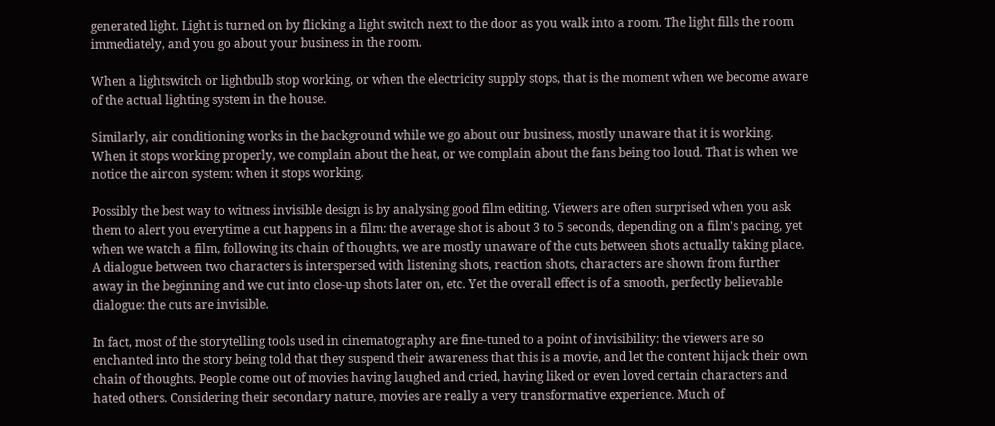generated light. Light is turned on by flicking a light switch next to the door as you walk into a room. The light fills the room immediately, and you go about your business in the room.

When a lightswitch or lightbulb stop working, or when the electricity supply stops, that is the moment when we become aware of the actual lighting system in the house.

Similarly, air conditioning works in the background while we go about our business, mostly unaware that it is working. When it stops working properly, we complain about the heat, or we complain about the fans being too loud. That is when we notice the aircon system: when it stops working.

Possibly the best way to witness invisible design is by analysing good film editing. Viewers are often surprised when you ask them to alert you everytime a cut happens in a film: the average shot is about 3 to 5 seconds, depending on a film's pacing, yet when we watch a film, following its chain of thoughts, we are mostly unaware of the cuts between shots actually taking place. A dialogue between two characters is interspersed with listening shots, reaction shots, characters are shown from further away in the beginning and we cut into close-up shots later on, etc. Yet the overall effect is of a smooth, perfectly believable dialogue: the cuts are invisible.

In fact, most of the storytelling tools used in cinematography are fine-tuned to a point of invisibility: the viewers are so enchanted into the story being told that they suspend their awareness that this is a movie, and let the content hijack their own chain of thoughts. People come out of movies having laughed and cried, having liked or even loved certain characters and hated others. Considering their secondary nature, movies are really a very transformative experience. Much of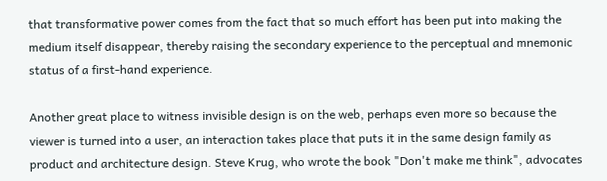that transformative power comes from the fact that so much effort has been put into making the medium itself disappear, thereby raising the secondary experience to the perceptual and mnemonic status of a first-hand experience.

Another great place to witness invisible design is on the web, perhaps even more so because the viewer is turned into a user, an interaction takes place that puts it in the same design family as product and architecture design. Steve Krug, who wrote the book "Don't make me think", advocates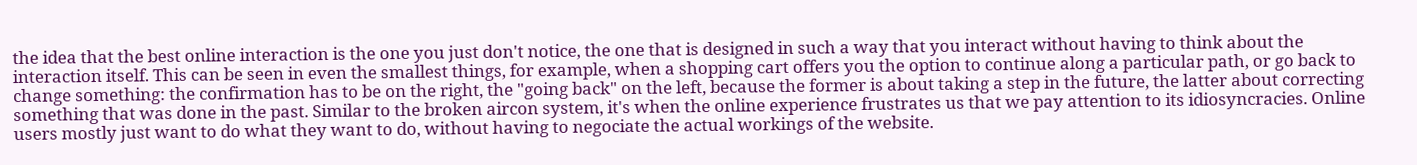the idea that the best online interaction is the one you just don't notice, the one that is designed in such a way that you interact without having to think about the interaction itself. This can be seen in even the smallest things, for example, when a shopping cart offers you the option to continue along a particular path, or go back to change something: the confirmation has to be on the right, the "going back" on the left, because the former is about taking a step in the future, the latter about correcting something that was done in the past. Similar to the broken aircon system, it's when the online experience frustrates us that we pay attention to its idiosyncracies. Online users mostly just want to do what they want to do, without having to negociate the actual workings of the website.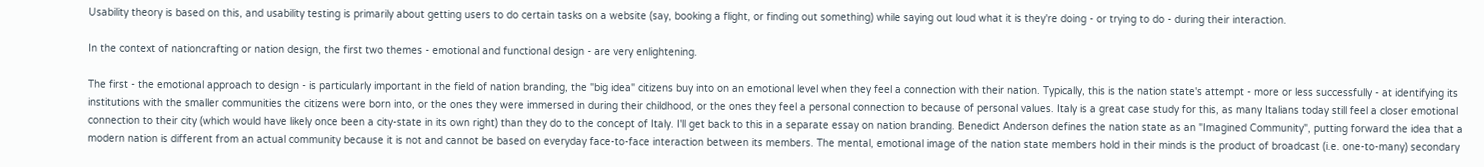Usability theory is based on this, and usability testing is primarily about getting users to do certain tasks on a website (say, booking a flight, or finding out something) while saying out loud what it is they're doing - or trying to do - during their interaction.

In the context of nationcrafting or nation design, the first two themes - emotional and functional design - are very enlightening.

The first - the emotional approach to design - is particularly important in the field of nation branding, the "big idea" citizens buy into on an emotional level when they feel a connection with their nation. Typically, this is the nation state's attempt - more or less successfully - at identifying its institutions with the smaller communities the citizens were born into, or the ones they were immersed in during their childhood, or the ones they feel a personal connection to because of personal values. Italy is a great case study for this, as many Italians today still feel a closer emotional connection to their city (which would have likely once been a city-state in its own right) than they do to the concept of Italy. I'll get back to this in a separate essay on nation branding. Benedict Anderson defines the nation state as an "Imagined Community", putting forward the idea that a modern nation is different from an actual community because it is not and cannot be based on everyday face-to-face interaction between its members. The mental, emotional image of the nation state members hold in their minds is the product of broadcast (i.e. one-to-many) secondary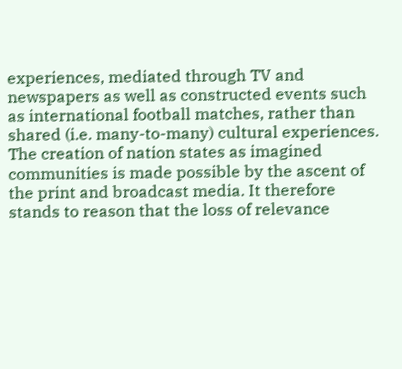experiences, mediated through TV and newspapers as well as constructed events such as international football matches, rather than shared (i.e. many-to-many) cultural experiences. The creation of nation states as imagined communities is made possible by the ascent of the print and broadcast media. It therefore stands to reason that the loss of relevance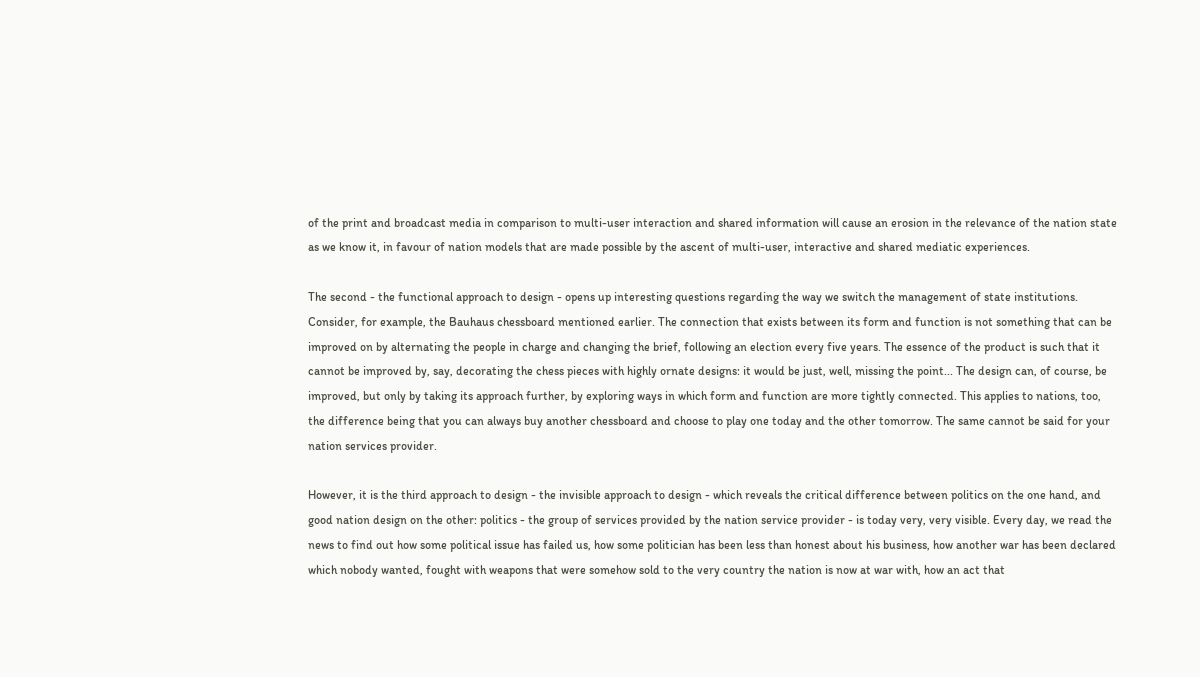of the print and broadcast media in comparison to multi-user interaction and shared information will cause an erosion in the relevance of the nation state as we know it, in favour of nation models that are made possible by the ascent of multi-user, interactive and shared mediatic experiences.

The second - the functional approach to design - opens up interesting questions regarding the way we switch the management of state institutions. Consider, for example, the Bauhaus chessboard mentioned earlier. The connection that exists between its form and function is not something that can be improved on by alternating the people in charge and changing the brief, following an election every five years. The essence of the product is such that it cannot be improved by, say, decorating the chess pieces with highly ornate designs: it would be just, well, missing the point... The design can, of course, be improved, but only by taking its approach further, by exploring ways in which form and function are more tightly connected. This applies to nations, too, the difference being that you can always buy another chessboard and choose to play one today and the other tomorrow. The same cannot be said for your nation services provider.

However, it is the third approach to design - the invisible approach to design - which reveals the critical difference between politics on the one hand, and good nation design on the other: politics - the group of services provided by the nation service provider - is today very, very visible. Every day, we read the news to find out how some political issue has failed us, how some politician has been less than honest about his business, how another war has been declared which nobody wanted, fought with weapons that were somehow sold to the very country the nation is now at war with, how an act that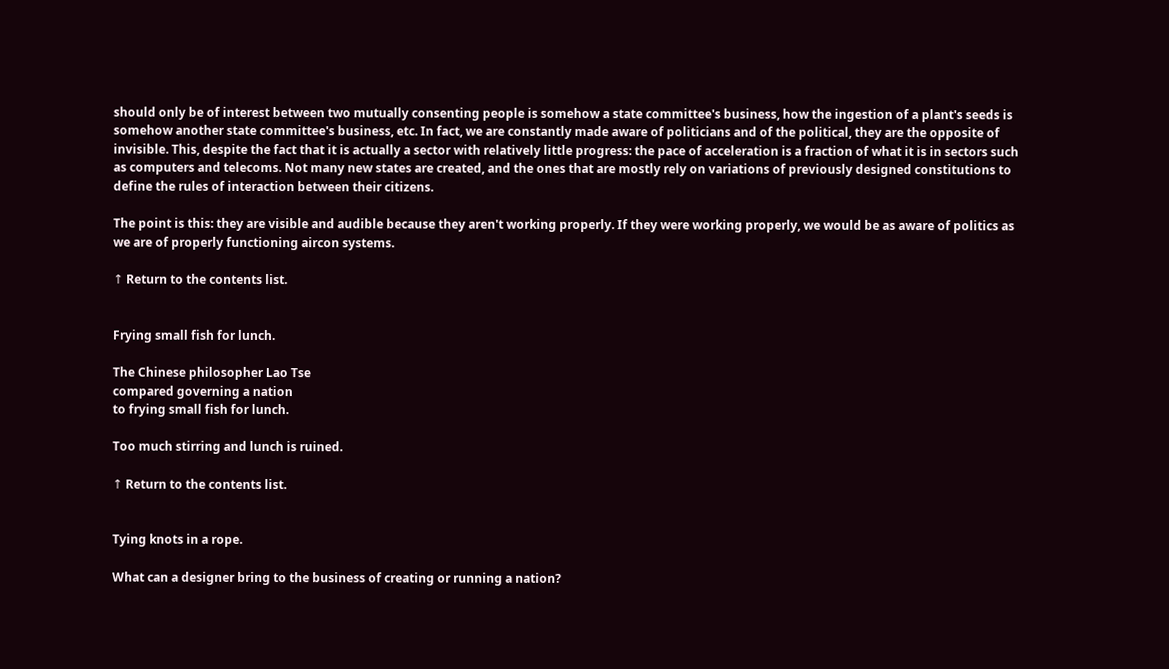should only be of interest between two mutually consenting people is somehow a state committee's business, how the ingestion of a plant's seeds is somehow another state committee's business, etc. In fact, we are constantly made aware of politicians and of the political, they are the opposite of invisible. This, despite the fact that it is actually a sector with relatively little progress: the pace of acceleration is a fraction of what it is in sectors such as computers and telecoms. Not many new states are created, and the ones that are mostly rely on variations of previously designed constitutions to define the rules of interaction between their citizens.

The point is this: they are visible and audible because they aren't working properly. If they were working properly, we would be as aware of politics as we are of properly functioning aircon systems.

↑ Return to the contents list.


Frying small fish for lunch.

The Chinese philosopher Lao Tse
compared governing a nation
to frying small fish for lunch.

Too much stirring and lunch is ruined.

↑ Return to the contents list.


Tying knots in a rope.

What can a designer bring to the business of creating or running a nation?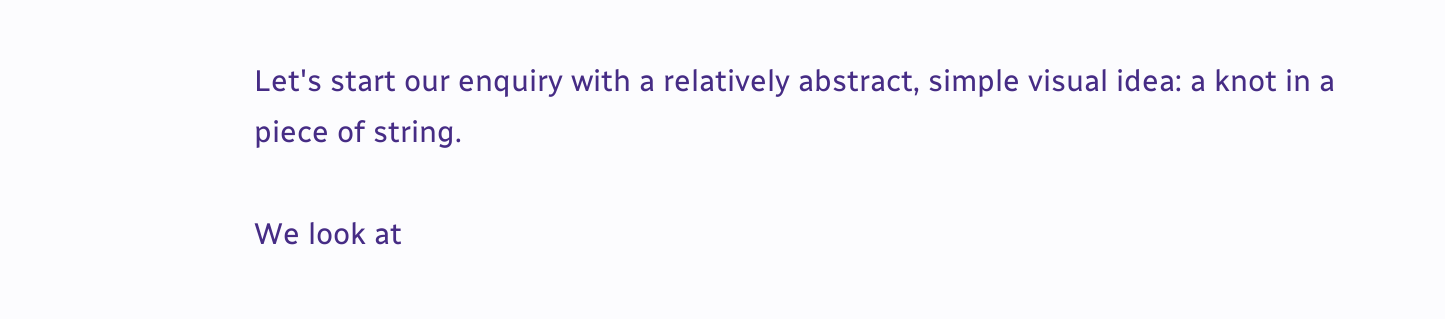Let's start our enquiry with a relatively abstract, simple visual idea: a knot in a piece of string.

We look at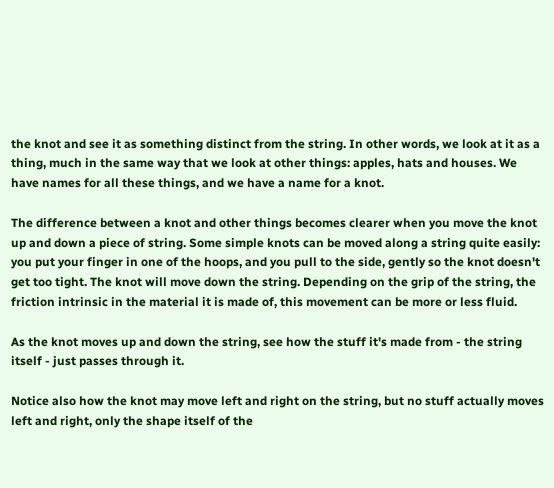the knot and see it as something distinct from the string. In other words, we look at it as a thing, much in the same way that we look at other things: apples, hats and houses. We have names for all these things, and we have a name for a knot.

The difference between a knot and other things becomes clearer when you move the knot up and down a piece of string. Some simple knots can be moved along a string quite easily: you put your finger in one of the hoops, and you pull to the side, gently so the knot doesn't get too tight. The knot will move down the string. Depending on the grip of the string, the friction intrinsic in the material it is made of, this movement can be more or less fluid.

As the knot moves up and down the string, see how the stuff it's made from - the string itself - just passes through it.

Notice also how the knot may move left and right on the string, but no stuff actually moves left and right, only the shape itself of the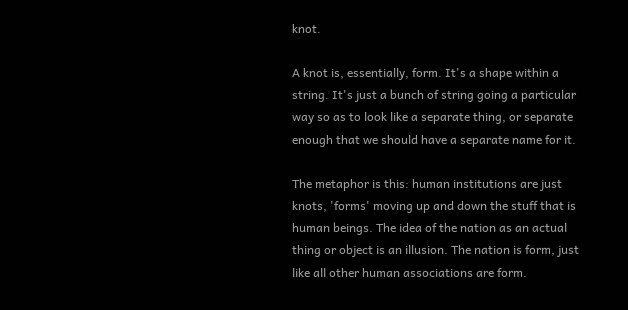knot.

A knot is, essentially, form. It's a shape within a string. It's just a bunch of string going a particular way so as to look like a separate thing, or separate enough that we should have a separate name for it.

The metaphor is this: human institutions are just knots, 'forms' moving up and down the stuff that is human beings. The idea of the nation as an actual thing or object is an illusion. The nation is form, just like all other human associations are form.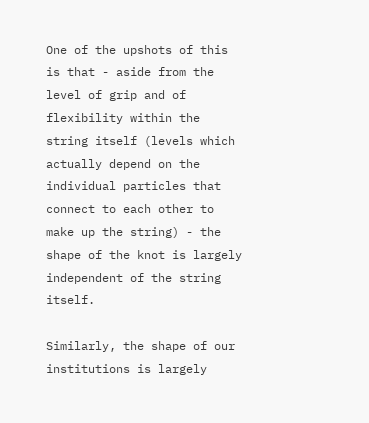One of the upshots of this is that - aside from the level of grip and of flexibility within the string itself (levels which actually depend on the individual particles that connect to each other to make up the string) - the shape of the knot is largely independent of the string itself.

Similarly, the shape of our institutions is largely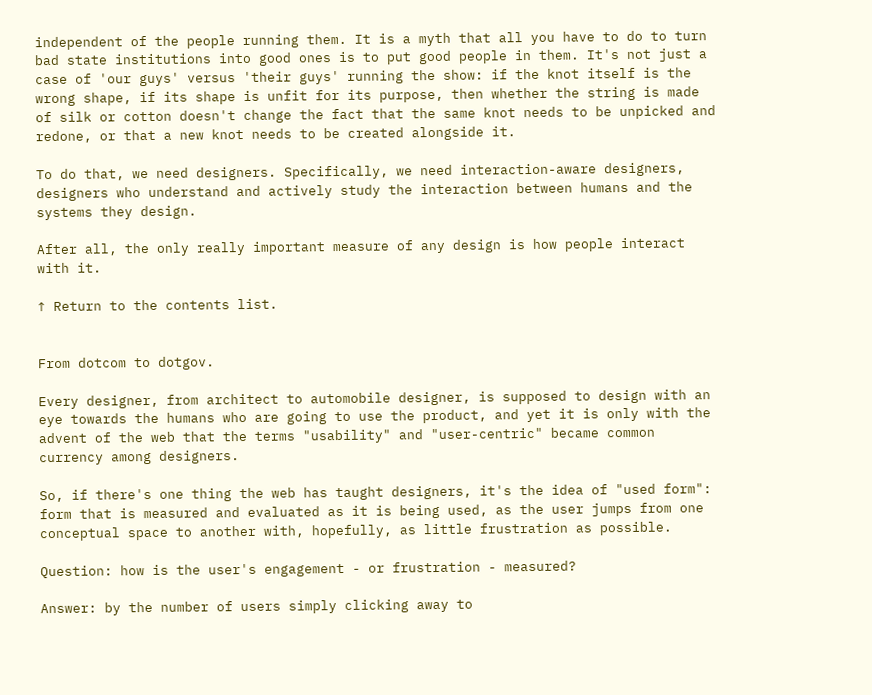independent of the people running them. It is a myth that all you have to do to turn bad state institutions into good ones is to put good people in them. It's not just a case of 'our guys' versus 'their guys' running the show: if the knot itself is the wrong shape, if its shape is unfit for its purpose, then whether the string is made of silk or cotton doesn't change the fact that the same knot needs to be unpicked and redone, or that a new knot needs to be created alongside it.

To do that, we need designers. Specifically, we need interaction-aware designers, designers who understand and actively study the interaction between humans and the systems they design.

After all, the only really important measure of any design is how people interact with it.

↑ Return to the contents list.


From dotcom to dotgov.

Every designer, from architect to automobile designer, is supposed to design with an eye towards the humans who are going to use the product, and yet it is only with the advent of the web that the terms "usability" and "user-centric" became common currency among designers.

So, if there's one thing the web has taught designers, it's the idea of "used form": form that is measured and evaluated as it is being used, as the user jumps from one conceptual space to another with, hopefully, as little frustration as possible.

Question: how is the user's engagement - or frustration - measured?

Answer: by the number of users simply clicking away to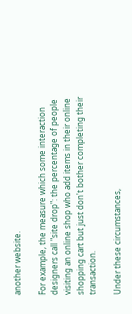another website.

For example, the measure which some interaction designers call "site drop": the percentage of people visiting an online shop who add items in their online shopping cart but just don't bother completing their transaction.

Under these circumstances,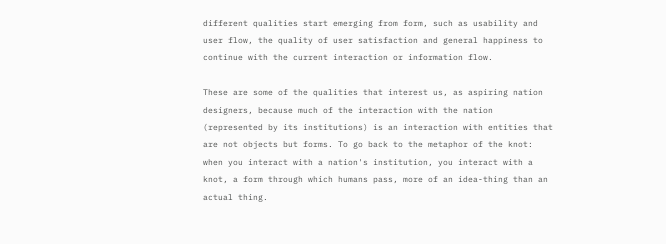different qualities start emerging from form, such as usability and user flow, the quality of user satisfaction and general happiness to continue with the current interaction or information flow.

These are some of the qualities that interest us, as aspiring nation designers, because much of the interaction with the nation (represented by its institutions) is an interaction with entities that are not objects but forms. To go back to the metaphor of the knot: when you interact with a nation's institution, you interact with a knot, a form through which humans pass, more of an idea-thing than an actual thing.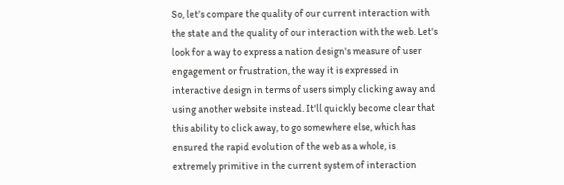So, let's compare the quality of our current interaction with the state and the quality of our interaction with the web. Let's look for a way to express a nation design's measure of user engagement or frustration, the way it is expressed in interactive design in terms of users simply clicking away and using another website instead. It'll quickly become clear that this ability to click away, to go somewhere else, which has ensured the rapid evolution of the web as a whole, is extremely primitive in the current system of interaction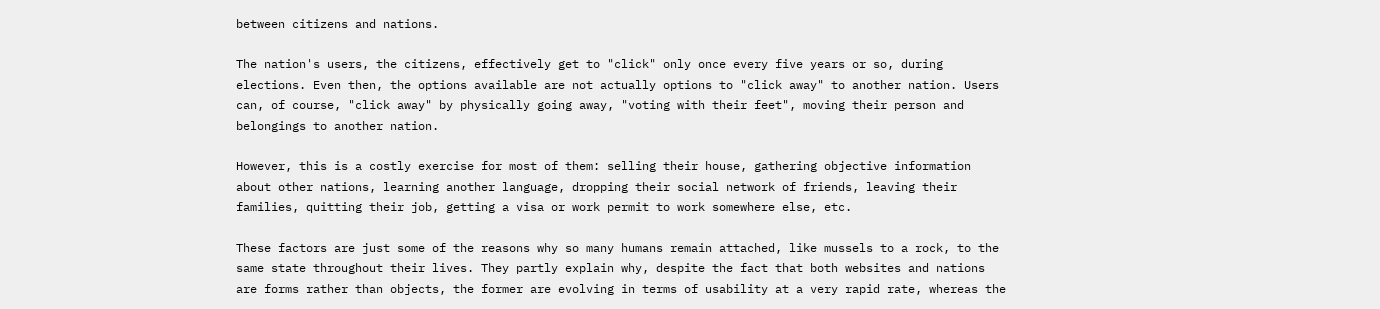between citizens and nations.

The nation's users, the citizens, effectively get to "click" only once every five years or so, during elections. Even then, the options available are not actually options to "click away" to another nation. Users can, of course, "click away" by physically going away, "voting with their feet", moving their person and belongings to another nation.

However, this is a costly exercise for most of them: selling their house, gathering objective information about other nations, learning another language, dropping their social network of friends, leaving their families, quitting their job, getting a visa or work permit to work somewhere else, etc.

These factors are just some of the reasons why so many humans remain attached, like mussels to a rock, to the same state throughout their lives. They partly explain why, despite the fact that both websites and nations are forms rather than objects, the former are evolving in terms of usability at a very rapid rate, whereas the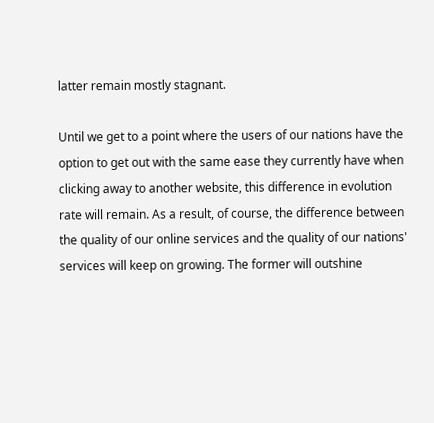latter remain mostly stagnant.

Until we get to a point where the users of our nations have the option to get out with the same ease they currently have when clicking away to another website, this difference in evolution rate will remain. As a result, of course, the difference between the quality of our online services and the quality of our nations' services will keep on growing. The former will outshine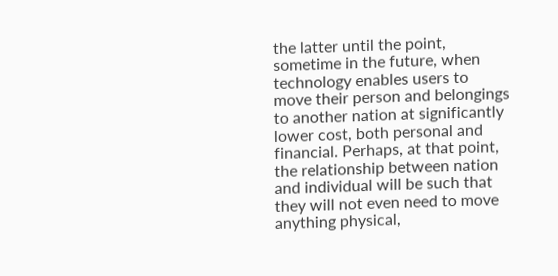the latter until the point, sometime in the future, when technology enables users to move their person and belongings to another nation at significantly lower cost, both personal and financial. Perhaps, at that point, the relationship between nation and individual will be such that they will not even need to move anything physical,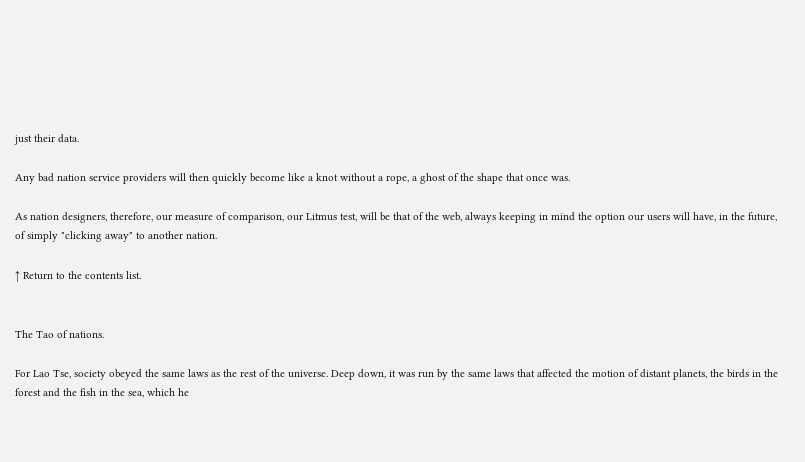just their data.

Any bad nation service providers will then quickly become like a knot without a rope, a ghost of the shape that once was.

As nation designers, therefore, our measure of comparison, our Litmus test, will be that of the web, always keeping in mind the option our users will have, in the future, of simply "clicking away" to another nation.

↑ Return to the contents list.


The Tao of nations.

For Lao Tse, society obeyed the same laws as the rest of the universe. Deep down, it was run by the same laws that affected the motion of distant planets, the birds in the forest and the fish in the sea, which he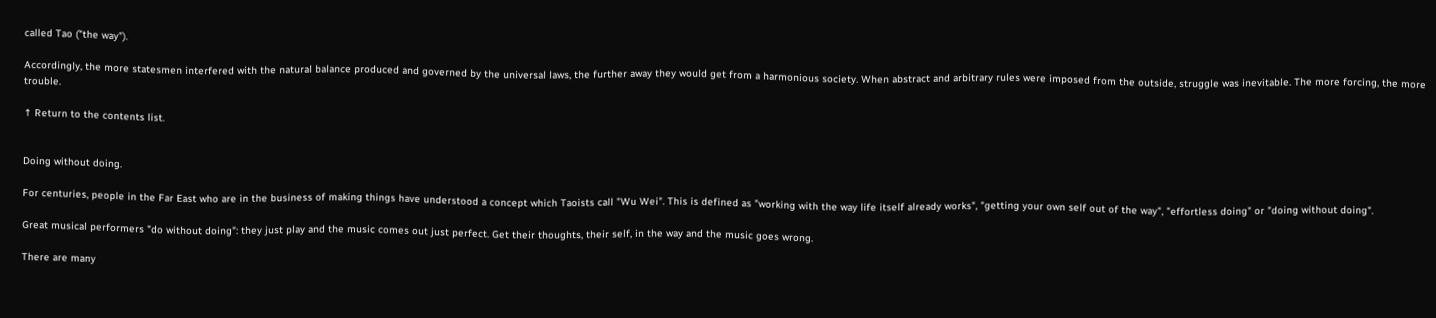called Tao ("the way").

Accordingly, the more statesmen interfered with the natural balance produced and governed by the universal laws, the further away they would get from a harmonious society. When abstract and arbitrary rules were imposed from the outside, struggle was inevitable. The more forcing, the more trouble.

↑ Return to the contents list.


Doing without doing.

For centuries, people in the Far East who are in the business of making things have understood a concept which Taoists call "Wu Wei". This is defined as "working with the way life itself already works", "getting your own self out of the way", "effortless doing" or "doing without doing".

Great musical performers "do without doing": they just play and the music comes out just perfect. Get their thoughts, their self, in the way and the music goes wrong.

There are many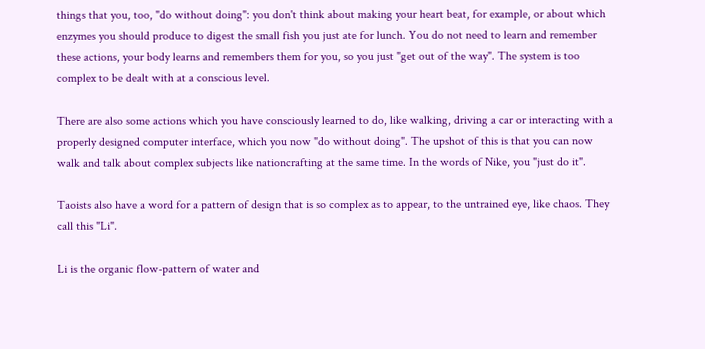things that you, too, "do without doing": you don't think about making your heart beat, for example, or about which enzymes you should produce to digest the small fish you just ate for lunch. You do not need to learn and remember these actions, your body learns and remembers them for you, so you just "get out of the way". The system is too complex to be dealt with at a conscious level.

There are also some actions which you have consciously learned to do, like walking, driving a car or interacting with a properly designed computer interface, which you now "do without doing". The upshot of this is that you can now walk and talk about complex subjects like nationcrafting at the same time. In the words of Nike, you "just do it".

Taoists also have a word for a pattern of design that is so complex as to appear, to the untrained eye, like chaos. They call this "Li".

Li is the organic flow-pattern of water and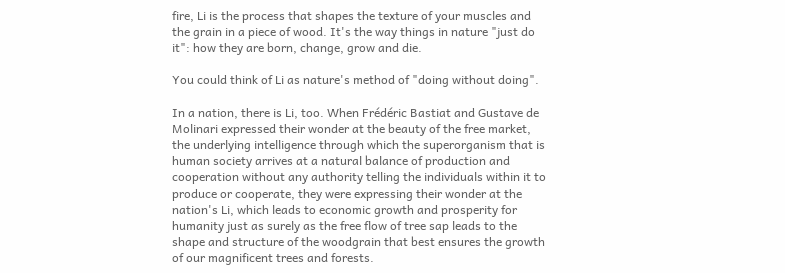fire, Li is the process that shapes the texture of your muscles and the grain in a piece of wood. It's the way things in nature "just do it": how they are born, change, grow and die.

You could think of Li as nature's method of "doing without doing".

In a nation, there is Li, too. When Frédéric Bastiat and Gustave de Molinari expressed their wonder at the beauty of the free market, the underlying intelligence through which the superorganism that is human society arrives at a natural balance of production and cooperation without any authority telling the individuals within it to produce or cooperate, they were expressing their wonder at the nation's Li, which leads to economic growth and prosperity for humanity just as surely as the free flow of tree sap leads to the shape and structure of the woodgrain that best ensures the growth of our magnificent trees and forests.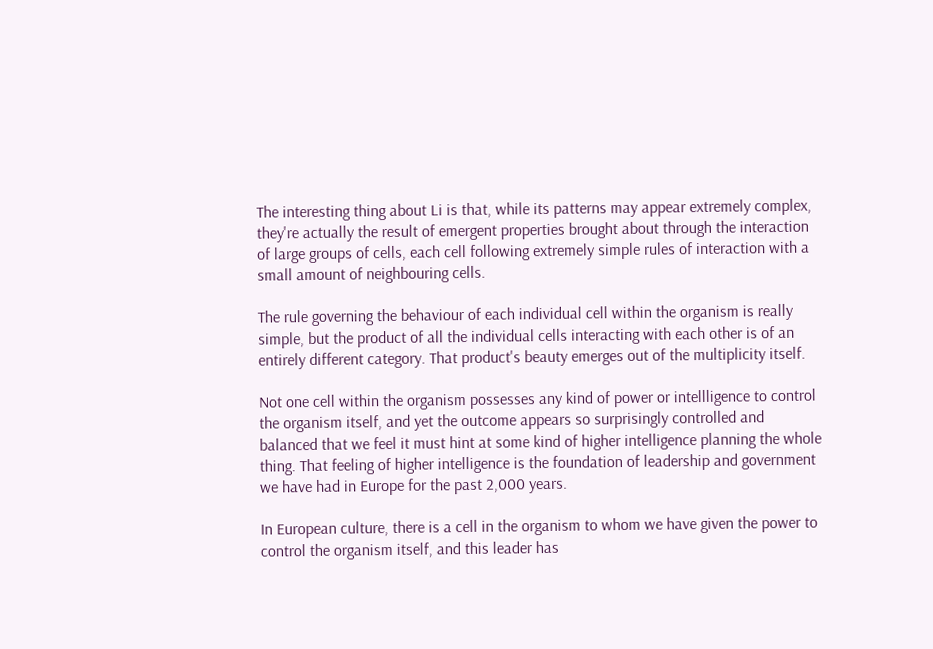The interesting thing about Li is that, while its patterns may appear extremely complex, they're actually the result of emergent properties brought about through the interaction of large groups of cells, each cell following extremely simple rules of interaction with a small amount of neighbouring cells.

The rule governing the behaviour of each individual cell within the organism is really simple, but the product of all the individual cells interacting with each other is of an entirely different category. That product's beauty emerges out of the multiplicity itself.

Not one cell within the organism possesses any kind of power or intellligence to control the organism itself, and yet the outcome appears so surprisingly controlled and balanced that we feel it must hint at some kind of higher intelligence planning the whole thing. That feeling of higher intelligence is the foundation of leadership and government we have had in Europe for the past 2,000 years.

In European culture, there is a cell in the organism to whom we have given the power to control the organism itself, and this leader has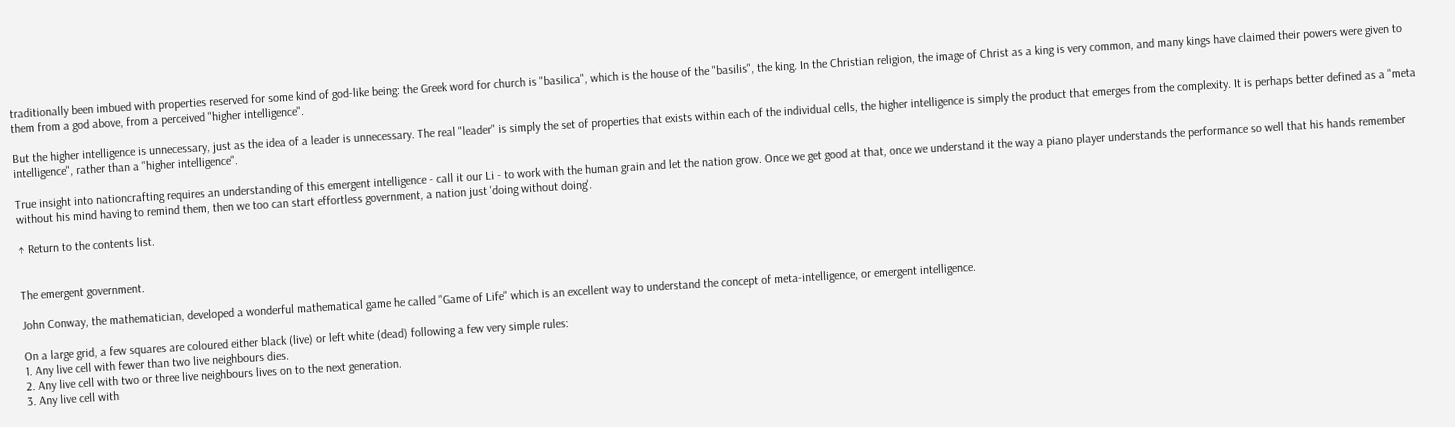traditionally been imbued with properties reserved for some kind of god-like being: the Greek word for church is "basilica", which is the house of the "basilis", the king. In the Christian religion, the image of Christ as a king is very common, and many kings have claimed their powers were given to them from a god above, from a perceived "higher intelligence".

But the higher intelligence is unnecessary, just as the idea of a leader is unnecessary. The real "leader" is simply the set of properties that exists within each of the individual cells, the higher intelligence is simply the product that emerges from the complexity. It is perhaps better defined as a "meta intelligence", rather than a "higher intelligence".

True insight into nationcrafting requires an understanding of this emergent intelligence - call it our Li - to work with the human grain and let the nation grow. Once we get good at that, once we understand it the way a piano player understands the performance so well that his hands remember without his mind having to remind them, then we too can start effortless government, a nation just 'doing without doing'.

↑ Return to the contents list.


The emergent government.

John Conway, the mathematician, developed a wonderful mathematical game he called "Game of Life" which is an excellent way to understand the concept of meta-intelligence, or emergent intelligence.

On a large grid, a few squares are coloured either black (live) or left white (dead) following a few very simple rules:
1. Any live cell with fewer than two live neighbours dies.
2. Any live cell with two or three live neighbours lives on to the next generation.
3. Any live cell with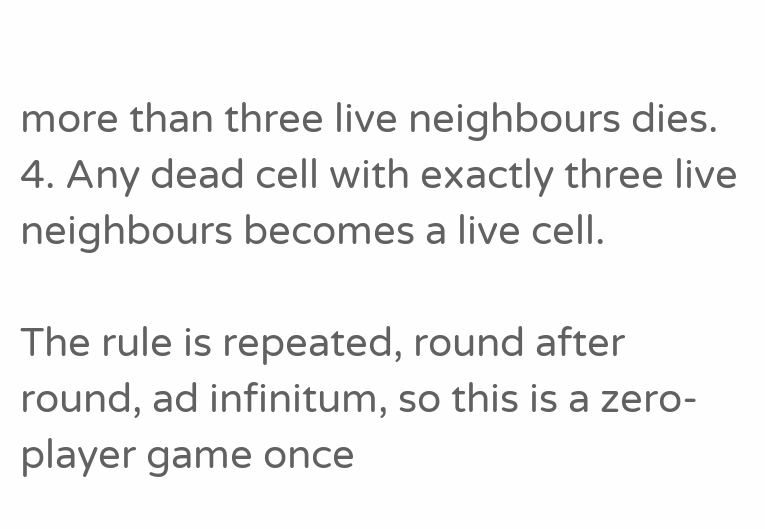more than three live neighbours dies.
4. Any dead cell with exactly three live neighbours becomes a live cell.

The rule is repeated, round after round, ad infinitum, so this is a zero-player game once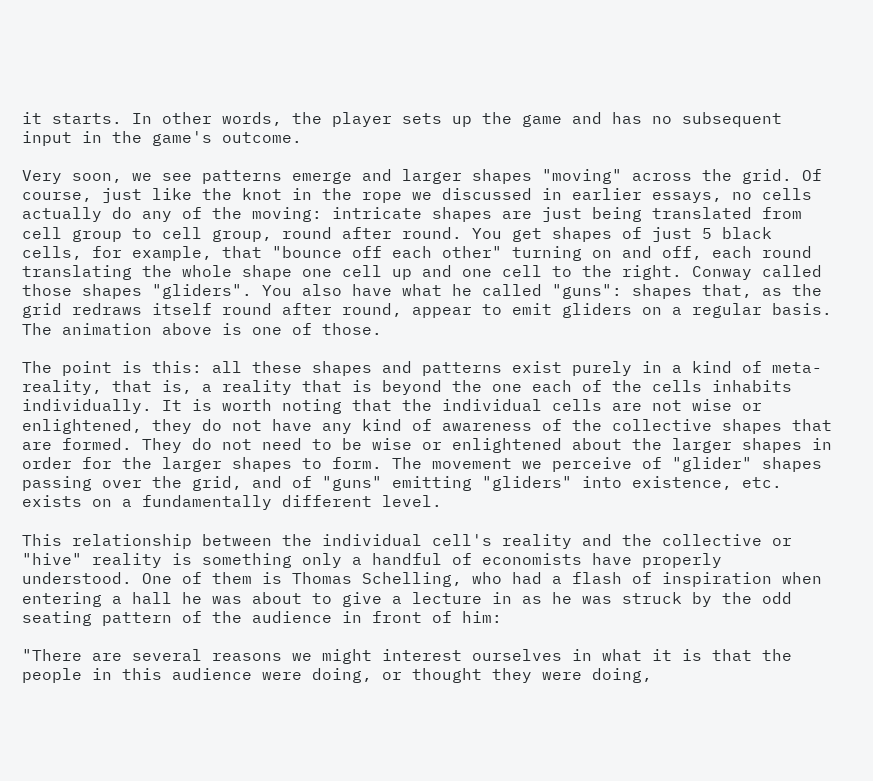it starts. In other words, the player sets up the game and has no subsequent input in the game's outcome.

Very soon, we see patterns emerge and larger shapes "moving" across the grid. Of course, just like the knot in the rope we discussed in earlier essays, no cells actually do any of the moving: intricate shapes are just being translated from cell group to cell group, round after round. You get shapes of just 5 black cells, for example, that "bounce off each other" turning on and off, each round translating the whole shape one cell up and one cell to the right. Conway called those shapes "gliders". You also have what he called "guns": shapes that, as the grid redraws itself round after round, appear to emit gliders on a regular basis. The animation above is one of those.

The point is this: all these shapes and patterns exist purely in a kind of meta-reality, that is, a reality that is beyond the one each of the cells inhabits individually. It is worth noting that the individual cells are not wise or enlightened, they do not have any kind of awareness of the collective shapes that are formed. They do not need to be wise or enlightened about the larger shapes in order for the larger shapes to form. The movement we perceive of "glider" shapes passing over the grid, and of "guns" emitting "gliders" into existence, etc. exists on a fundamentally different level.

This relationship between the individual cell's reality and the collective or "hive" reality is something only a handful of economists have properly understood. One of them is Thomas Schelling, who had a flash of inspiration when entering a hall he was about to give a lecture in as he was struck by the odd seating pattern of the audience in front of him:

"There are several reasons we might interest ourselves in what it is that the people in this audience were doing, or thought they were doing,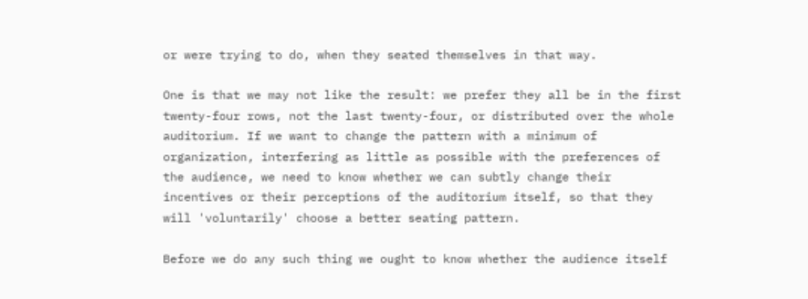or were trying to do, when they seated themselves in that way.

One is that we may not like the result: we prefer they all be in the first twenty-four rows, not the last twenty-four, or distributed over the whole auditorium. If we want to change the pattern with a minimum of organization, interfering as little as possible with the preferences of the audience, we need to know whether we can subtly change their incentives or their perceptions of the auditorium itself, so that they will 'voluntarily' choose a better seating pattern.

Before we do any such thing we ought to know whether the audience itself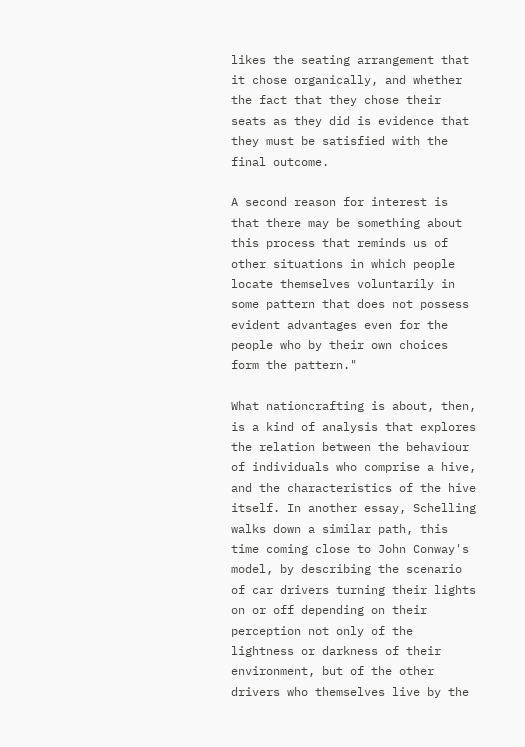likes the seating arrangement that it chose organically, and whether the fact that they chose their seats as they did is evidence that they must be satisfied with the final outcome.

A second reason for interest is that there may be something about this process that reminds us of other situations in which people locate themselves voluntarily in some pattern that does not possess evident advantages even for the people who by their own choices form the pattern."

What nationcrafting is about, then, is a kind of analysis that explores the relation between the behaviour of individuals who comprise a hive, and the characteristics of the hive itself. In another essay, Schelling walks down a similar path, this time coming close to John Conway's model, by describing the scenario of car drivers turning their lights on or off depending on their perception not only of the lightness or darkness of their environment, but of the other drivers who themselves live by the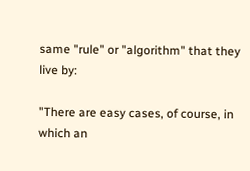same "rule" or "algorithm" that they live by:

"There are easy cases, of course, in which an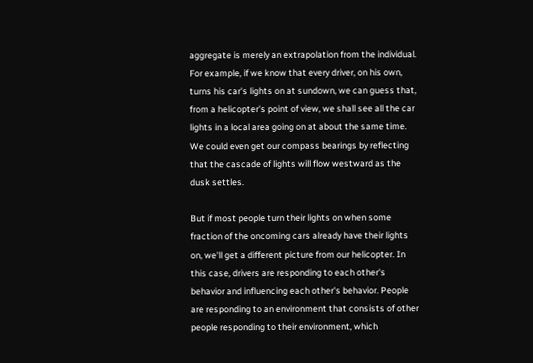aggregate is merely an extrapolation from the individual. For example, if we know that every driver, on his own, turns his car's lights on at sundown, we can guess that, from a helicopter's point of view, we shall see all the car lights in a local area going on at about the same time. We could even get our compass bearings by reflecting that the cascade of lights will flow westward as the dusk settles.

But if most people turn their lights on when some fraction of the oncoming cars already have their lights on, we'll get a different picture from our helicopter. In this case, drivers are responding to each other's behavior and influencing each other's behavior. People are responding to an environment that consists of other people responding to their environment, which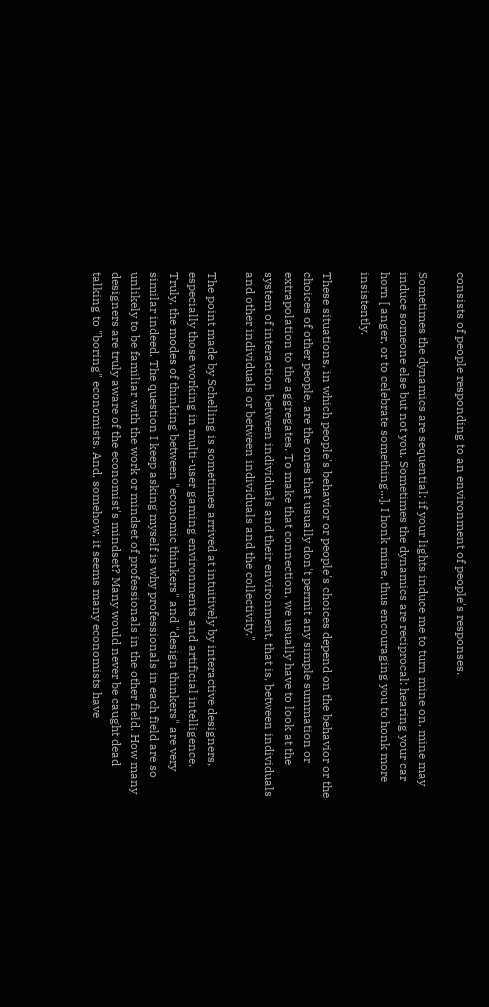consists of people responding to an environment of people's responses.

Sometimes the dynamics are sequential: if your lights induce me to turn mine on, mine may induce someone else but not you. Sometimes the dynamics are reciprocal: hearing your car horn [ anger, or to celebrate something...], I honk mine, thus encouraging you to honk more insistently.

These situations, in which people's behavior or people's choices depend on the behavior or the choices of other people, are the ones that usually don't permit any simple summation or extrapolation to the aggregates. To make that connection, we usually have to look at the system of interaction between individuals and their environment, that is, between individuals and other individuals or between individuals and the collectivity."

The point made by Schelling is sometimes arrived at intuitively by interactive designers, especially those working in multi-user gaming environments and artificial intelligence. Truly, the modes of thinking between "economic thinkers" and "design thinkers" are very similar indeed. The question I keep asking myself is why professionals in each field are so unlikely to be familiar with the work or mindset of professionals in the other field. How many designers are truly aware of the economist's mindset? Many would never be caught dead talking to "boring" economists. And, somehow, it seems many economists have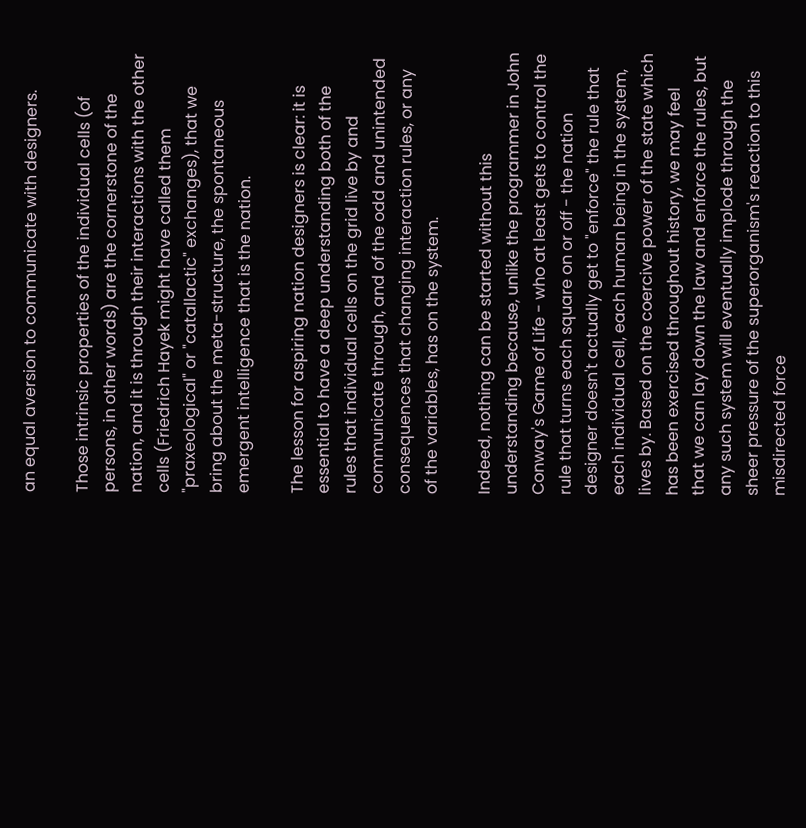an equal aversion to communicate with designers.

Those intrinsic properties of the individual cells (of persons, in other words) are the cornerstone of the nation, and it is through their interactions with the other cells (Friedrich Hayek might have called them "praxeological" or "catallactic" exchanges), that we bring about the meta-structure, the spontaneous emergent intelligence that is the nation.

The lesson for aspiring nation designers is clear: it is essential to have a deep understanding both of the rules that individual cells on the grid live by and communicate through, and of the odd and unintended consequences that changing interaction rules, or any of the variables, has on the system.

Indeed, nothing can be started without this understanding because, unlike the programmer in John Conway's Game of Life - who at least gets to control the rule that turns each square on or off - the nation designer doesn't actually get to "enforce" the rule that each individual cell, each human being in the system, lives by. Based on the coercive power of the state which has been exercised throughout history, we may feel that we can lay down the law and enforce the rules, but any such system will eventually implode through the sheer pressure of the superorganism's reaction to this misdirected force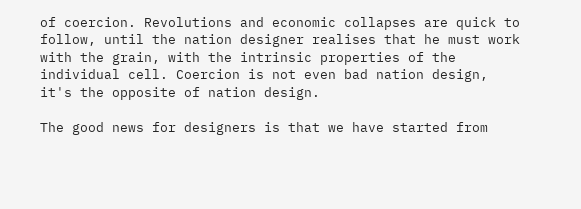of coercion. Revolutions and economic collapses are quick to follow, until the nation designer realises that he must work with the grain, with the intrinsic properties of the individual cell. Coercion is not even bad nation design, it's the opposite of nation design.

The good news for designers is that we have started from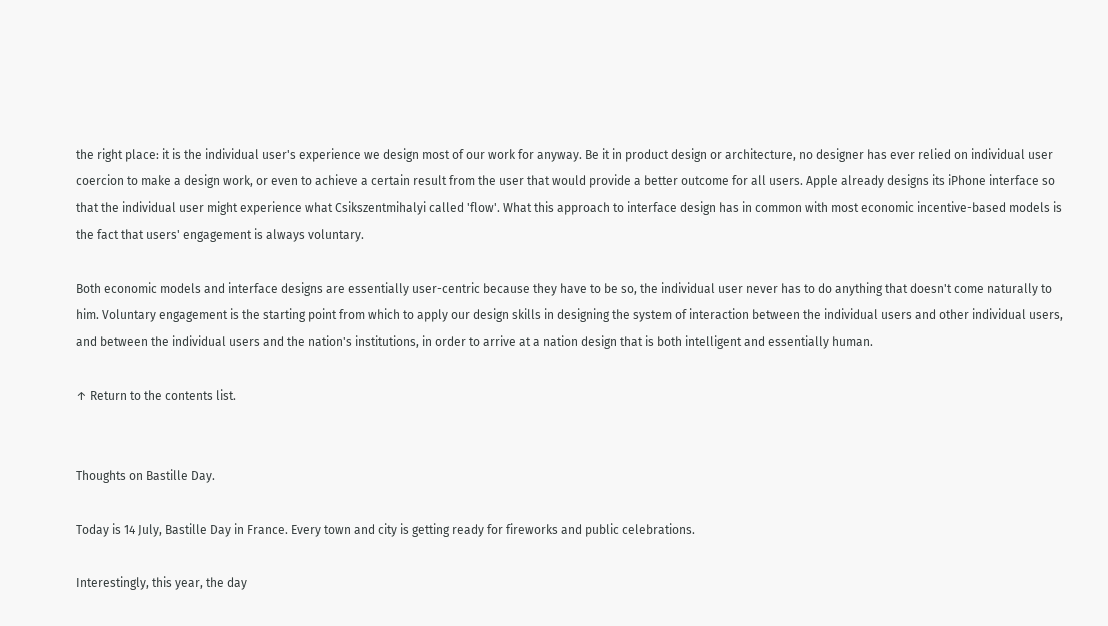the right place: it is the individual user's experience we design most of our work for anyway. Be it in product design or architecture, no designer has ever relied on individual user coercion to make a design work, or even to achieve a certain result from the user that would provide a better outcome for all users. Apple already designs its iPhone interface so that the individual user might experience what Csikszentmihalyi called 'flow'. What this approach to interface design has in common with most economic incentive-based models is the fact that users' engagement is always voluntary.

Both economic models and interface designs are essentially user-centric because they have to be so, the individual user never has to do anything that doesn't come naturally to him. Voluntary engagement is the starting point from which to apply our design skills in designing the system of interaction between the individual users and other individual users, and between the individual users and the nation's institutions, in order to arrive at a nation design that is both intelligent and essentially human.

↑ Return to the contents list.


Thoughts on Bastille Day.

Today is 14 July, Bastille Day in France. Every town and city is getting ready for fireworks and public celebrations.

Interestingly, this year, the day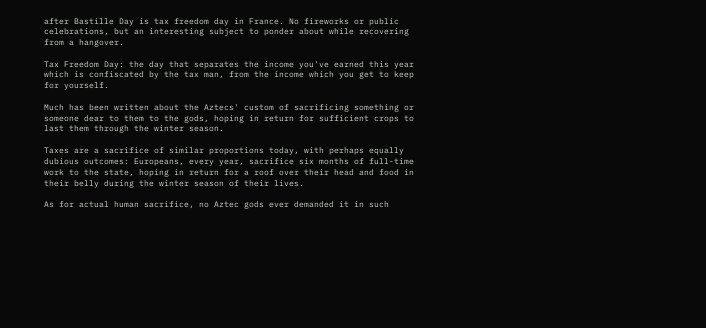after Bastille Day is tax freedom day in France. No fireworks or public celebrations, but an interesting subject to ponder about while recovering from a hangover.

Tax Freedom Day: the day that separates the income you've earned this year which is confiscated by the tax man, from the income which you get to keep for yourself.

Much has been written about the Aztecs' custom of sacrificing something or someone dear to them to the gods, hoping in return for sufficient crops to last them through the winter season.

Taxes are a sacrifice of similar proportions today, with perhaps equally dubious outcomes: Europeans, every year, sacrifice six months of full-time work to the state, hoping in return for a roof over their head and food in their belly during the winter season of their lives.

As for actual human sacrifice, no Aztec gods ever demanded it in such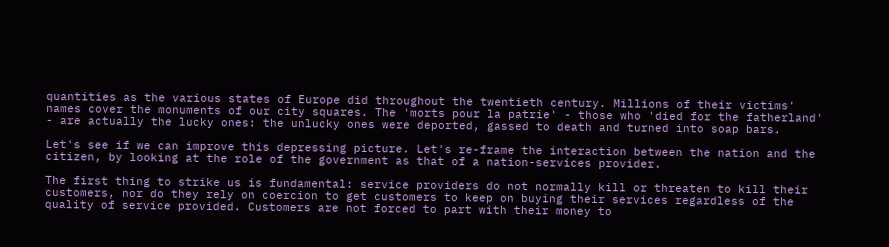quantities as the various states of Europe did throughout the twentieth century. Millions of their victims' names cover the monuments of our city squares. The 'morts pour la patrie' - those who 'died for the fatherland' - are actually the lucky ones: the unlucky ones were deported, gassed to death and turned into soap bars.

Let's see if we can improve this depressing picture. Let's re-frame the interaction between the nation and the citizen, by looking at the role of the government as that of a nation-services provider.

The first thing to strike us is fundamental: service providers do not normally kill or threaten to kill their customers, nor do they rely on coercion to get customers to keep on buying their services regardless of the quality of service provided. Customers are not forced to part with their money to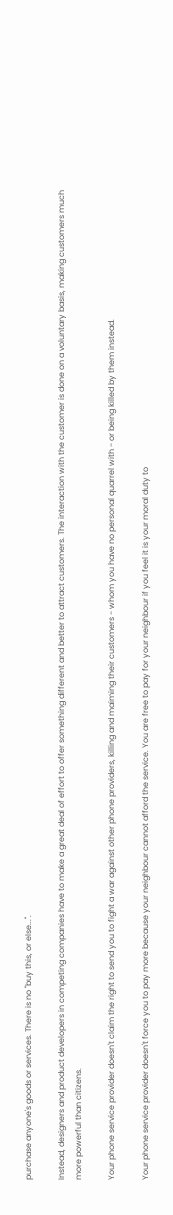purchase anyone's goods or services. There is no "buy this, or else...".

Instead, designers and product developers in competing companies have to make a great deal of effort to offer something different and better to attract customers. The interaction with the customer is done on a voluntary basis, making customers much more powerful than citizens.

Your phone service provider doesn't claim the right to send you to fight a war against other phone providers, killing and maiming their customers - whom you have no personal quarrel with - or being killed by them instead.

Your phone service provider doesn't force you to pay more because your neighbour cannot afford the service. You are free to pay for your neighbour if you feel it is your moral duty to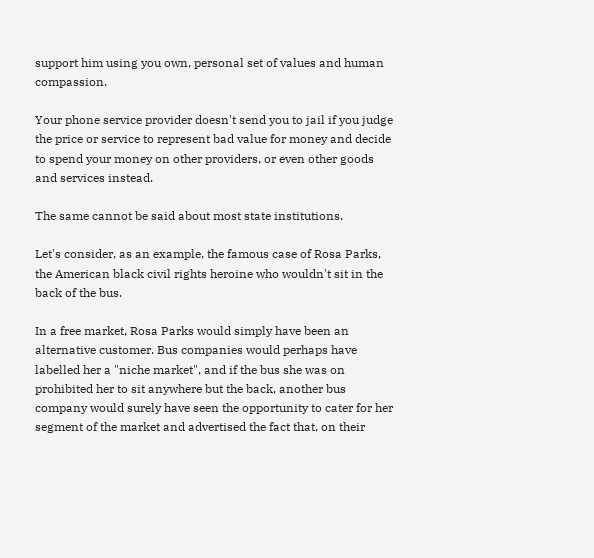support him using you own, personal set of values and human compassion.

Your phone service provider doesn't send you to jail if you judge the price or service to represent bad value for money and decide to spend your money on other providers, or even other goods and services instead.

The same cannot be said about most state institutions.

Let's consider, as an example, the famous case of Rosa Parks, the American black civil rights heroine who wouldn't sit in the back of the bus.

In a free market, Rosa Parks would simply have been an alternative customer. Bus companies would perhaps have labelled her a "niche market", and if the bus she was on prohibited her to sit anywhere but the back, another bus company would surely have seen the opportunity to cater for her segment of the market and advertised the fact that, on their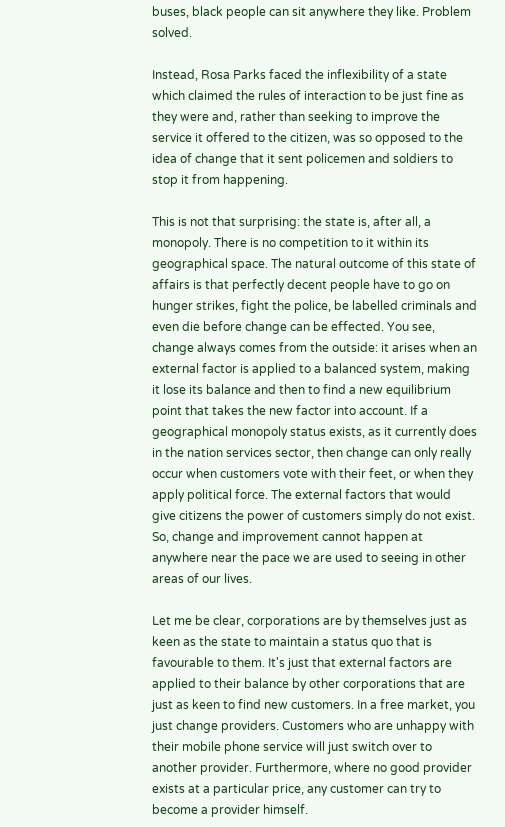buses, black people can sit anywhere they like. Problem solved.

Instead, Rosa Parks faced the inflexibility of a state which claimed the rules of interaction to be just fine as they were and, rather than seeking to improve the service it offered to the citizen, was so opposed to the idea of change that it sent policemen and soldiers to stop it from happening.

This is not that surprising: the state is, after all, a monopoly. There is no competition to it within its geographical space. The natural outcome of this state of affairs is that perfectly decent people have to go on hunger strikes, fight the police, be labelled criminals and even die before change can be effected. You see, change always comes from the outside: it arises when an external factor is applied to a balanced system, making it lose its balance and then to find a new equilibrium point that takes the new factor into account. If a geographical monopoly status exists, as it currently does in the nation services sector, then change can only really occur when customers vote with their feet, or when they apply political force. The external factors that would give citizens the power of customers simply do not exist. So, change and improvement cannot happen at anywhere near the pace we are used to seeing in other areas of our lives.

Let me be clear, corporations are by themselves just as keen as the state to maintain a status quo that is favourable to them. It's just that external factors are applied to their balance by other corporations that are just as keen to find new customers. In a free market, you just change providers. Customers who are unhappy with their mobile phone service will just switch over to another provider. Furthermore, where no good provider exists at a particular price, any customer can try to become a provider himself.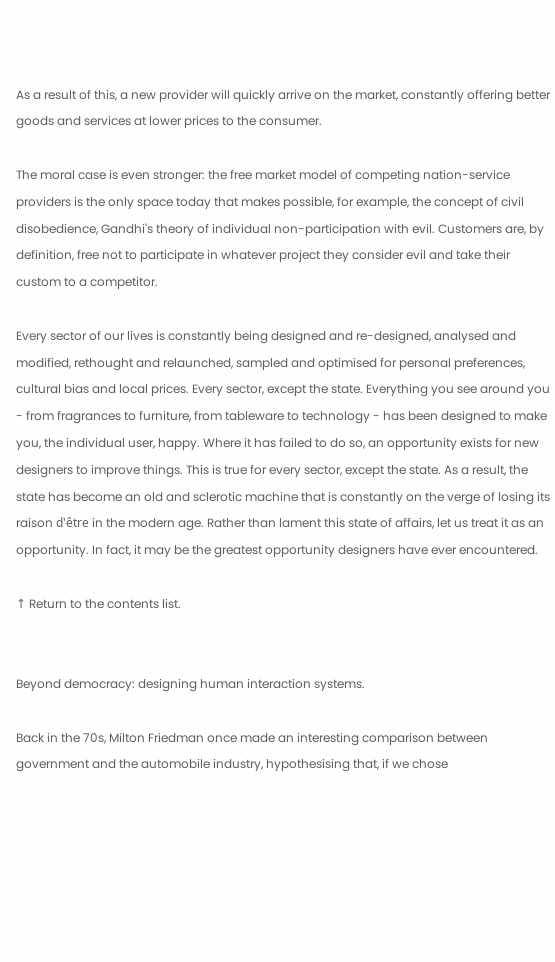As a result of this, a new provider will quickly arrive on the market, constantly offering better goods and services at lower prices to the consumer.

The moral case is even stronger: the free market model of competing nation-service providers is the only space today that makes possible, for example, the concept of civil disobedience, Gandhi's theory of individual non-participation with evil. Customers are, by definition, free not to participate in whatever project they consider evil and take their custom to a competitor.

Every sector of our lives is constantly being designed and re-designed, analysed and modified, rethought and relaunched, sampled and optimised for personal preferences, cultural bias and local prices. Every sector, except the state. Everything you see around you - from fragrances to furniture, from tableware to technology - has been designed to make you, the individual user, happy. Where it has failed to do so, an opportunity exists for new designers to improve things. This is true for every sector, except the state. As a result, the state has become an old and sclerotic machine that is constantly on the verge of losing its raison d'être in the modern age. Rather than lament this state of affairs, let us treat it as an opportunity. In fact, it may be the greatest opportunity designers have ever encountered.

↑ Return to the contents list.


Beyond democracy: designing human interaction systems.

Back in the 70s, Milton Friedman once made an interesting comparison between government and the automobile industry, hypothesising that, if we chose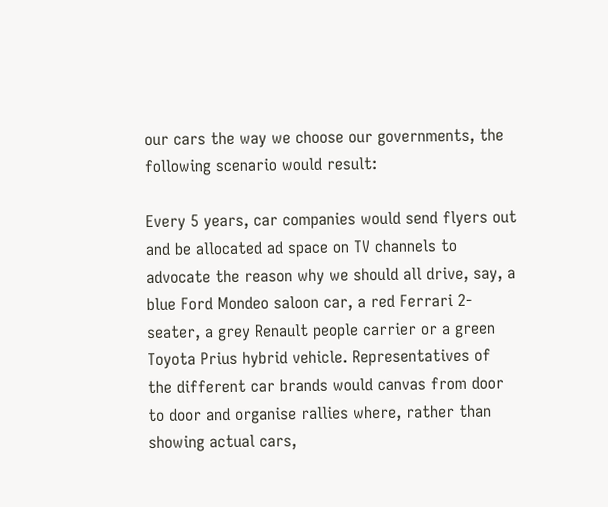our cars the way we choose our governments, the following scenario would result:

Every 5 years, car companies would send flyers out and be allocated ad space on TV channels to advocate the reason why we should all drive, say, a blue Ford Mondeo saloon car, a red Ferrari 2-seater, a grey Renault people carrier or a green Toyota Prius hybrid vehicle. Representatives of the different car brands would canvas from door to door and organise rallies where, rather than showing actual cars,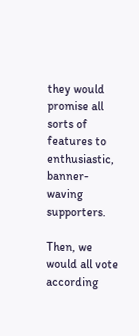they would promise all sorts of features to enthusiastic, banner-waving supporters.

Then, we would all vote according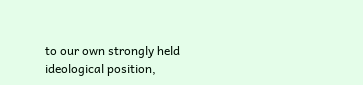to our own strongly held ideological position,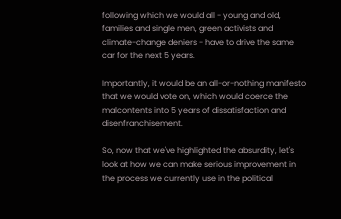following which we would all - young and old, families and single men, green activists and climate-change deniers - have to drive the same car for the next 5 years.

Importantly, it would be an all-or-nothing manifesto that we would vote on, which would coerce the malcontents into 5 years of dissatisfaction and disenfranchisement.

So, now that we've highlighted the absurdity, let's look at how we can make serious improvement in the process we currently use in the political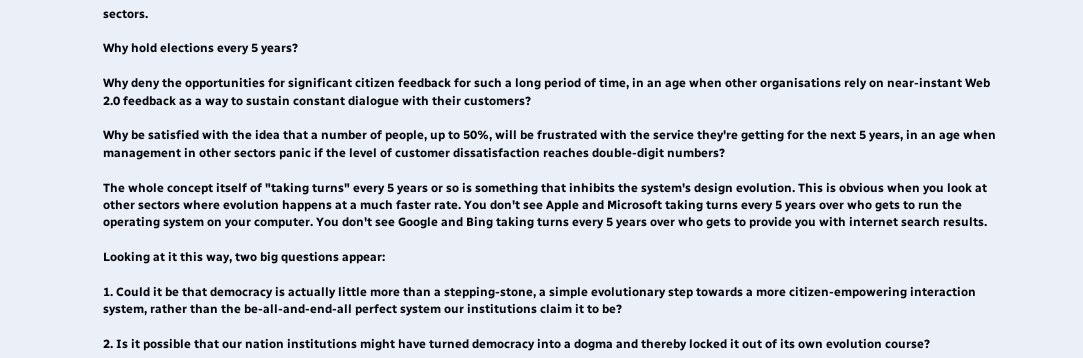sectors.

Why hold elections every 5 years?

Why deny the opportunities for significant citizen feedback for such a long period of time, in an age when other organisations rely on near-instant Web 2.0 feedback as a way to sustain constant dialogue with their customers?

Why be satisfied with the idea that a number of people, up to 50%, will be frustrated with the service they're getting for the next 5 years, in an age when management in other sectors panic if the level of customer dissatisfaction reaches double-digit numbers?

The whole concept itself of "taking turns" every 5 years or so is something that inhibits the system's design evolution. This is obvious when you look at other sectors where evolution happens at a much faster rate. You don't see Apple and Microsoft taking turns every 5 years over who gets to run the operating system on your computer. You don't see Google and Bing taking turns every 5 years over who gets to provide you with internet search results.

Looking at it this way, two big questions appear:

1. Could it be that democracy is actually little more than a stepping-stone, a simple evolutionary step towards a more citizen-empowering interaction system, rather than the be-all-and-end-all perfect system our institutions claim it to be?

2. Is it possible that our nation institutions might have turned democracy into a dogma and thereby locked it out of its own evolution course?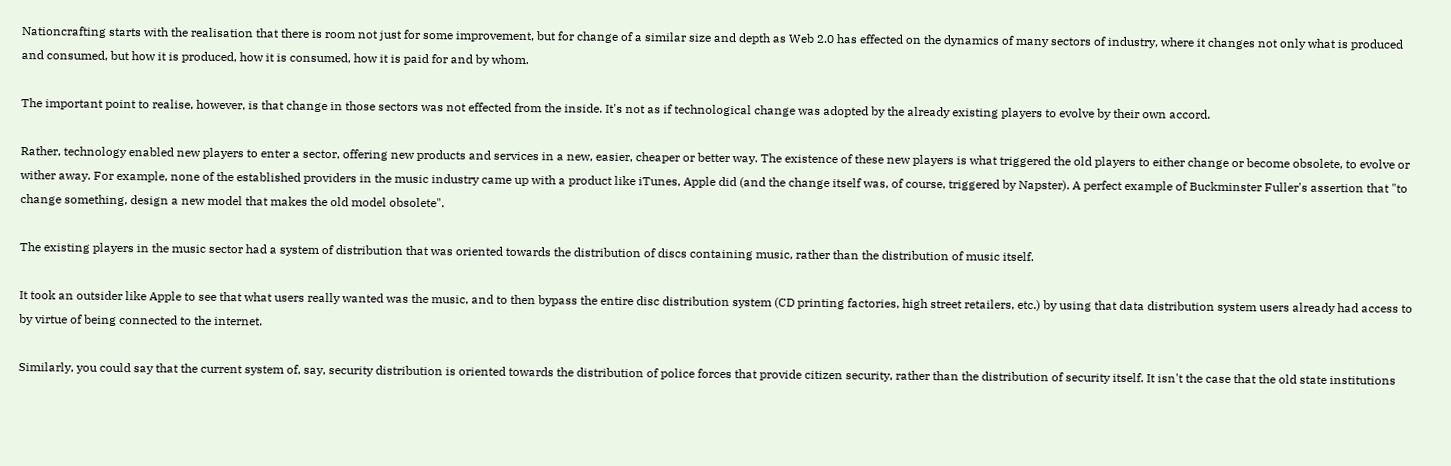Nationcrafting starts with the realisation that there is room not just for some improvement, but for change of a similar size and depth as Web 2.0 has effected on the dynamics of many sectors of industry, where it changes not only what is produced and consumed, but how it is produced, how it is consumed, how it is paid for and by whom.

The important point to realise, however, is that change in those sectors was not effected from the inside. It's not as if technological change was adopted by the already existing players to evolve by their own accord.

Rather, technology enabled new players to enter a sector, offering new products and services in a new, easier, cheaper or better way. The existence of these new players is what triggered the old players to either change or become obsolete, to evolve or wither away. For example, none of the established providers in the music industry came up with a product like iTunes, Apple did (and the change itself was, of course, triggered by Napster). A perfect example of Buckminster Fuller's assertion that "to change something, design a new model that makes the old model obsolete".

The existing players in the music sector had a system of distribution that was oriented towards the distribution of discs containing music, rather than the distribution of music itself.

It took an outsider like Apple to see that what users really wanted was the music, and to then bypass the entire disc distribution system (CD printing factories, high street retailers, etc.) by using that data distribution system users already had access to by virtue of being connected to the internet.

Similarly, you could say that the current system of, say, security distribution is oriented towards the distribution of police forces that provide citizen security, rather than the distribution of security itself. It isn't the case that the old state institutions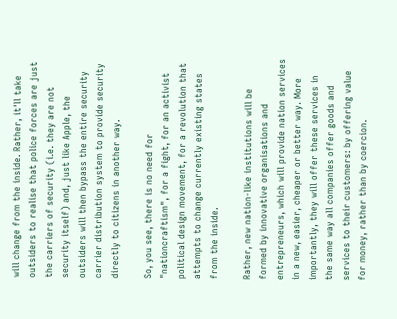will change from the inside. Rather, it'll take outsiders to realise that police forces are just the carriers of security (i.e. they are not security itself) and, just like Apple, the outsiders will then bypass the entire security carrier distribution system to provide security directly to citizens in another way.

So, you see, there is no need for "nationcraftism", for a fight, for an activist political design movement, for a revolution that attempts to change currently existing states from the inside.

Rather, new nation-like institutions will be formed by innovative organisations and entrepreneurs, which will provide nation services in a new, easier, cheaper or better way. More importantly, they will offer these services in the same way all companies offer goods and services to their customers: by offering value for money, rather than by coercion.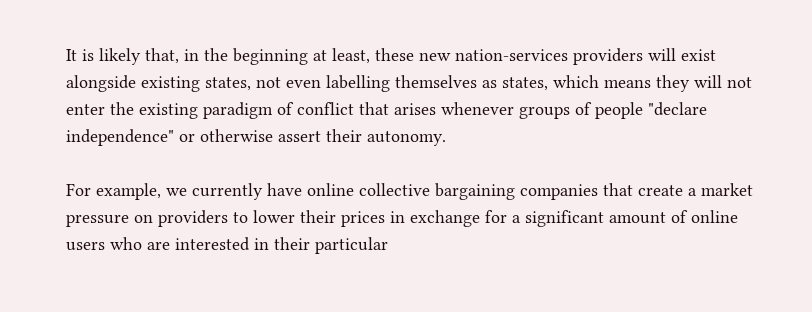It is likely that, in the beginning at least, these new nation-services providers will exist alongside existing states, not even labelling themselves as states, which means they will not enter the existing paradigm of conflict that arises whenever groups of people "declare independence" or otherwise assert their autonomy.

For example, we currently have online collective bargaining companies that create a market pressure on providers to lower their prices in exchange for a significant amount of online users who are interested in their particular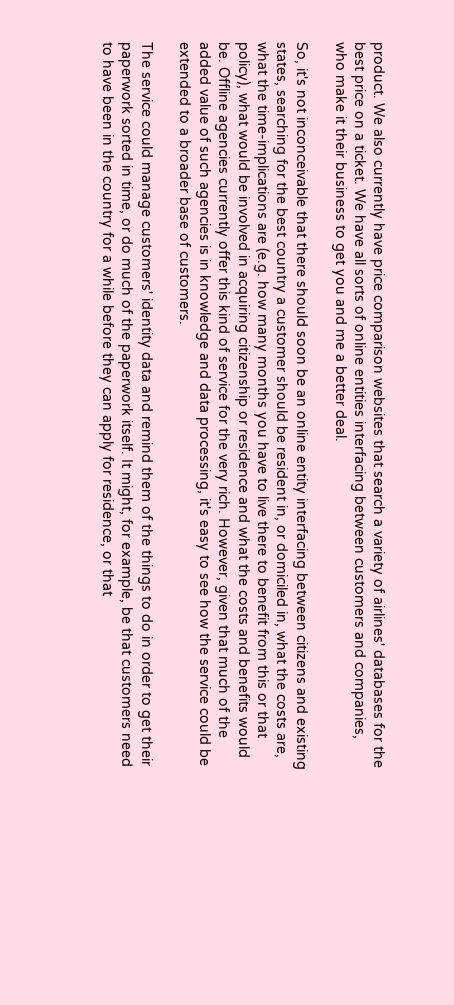product. We also currently have price comparison websites that search a variety of airlines' databases for the best price on a ticket. We have all sorts of online entities interfacing between customers and companies, who make it their business to get you and me a better deal.

So, it's not inconceivable that there should soon be an online entity interfacing between citizens and existing states, searching for the best country a customer should be resident in, or domiciled in, what the costs are, what the time-implications are (e.g. how many months you have to live there to benefit from this or that policy), what would be involved in acquiring citizenship or residence and what the costs and benefits would be. Offline agencies currently offer this kind of service for the very rich. However, given that much of the added value of such agencies is in knowledge and data processing, it's easy to see how the service could be extended to a broader base of customers.

The service could manage customers' identity data and remind them of the things to do in order to get their paperwork sorted in time, or do much of the paperwork itself. It might, for example, be that customers need to have been in the country for a while before they can apply for residence, or that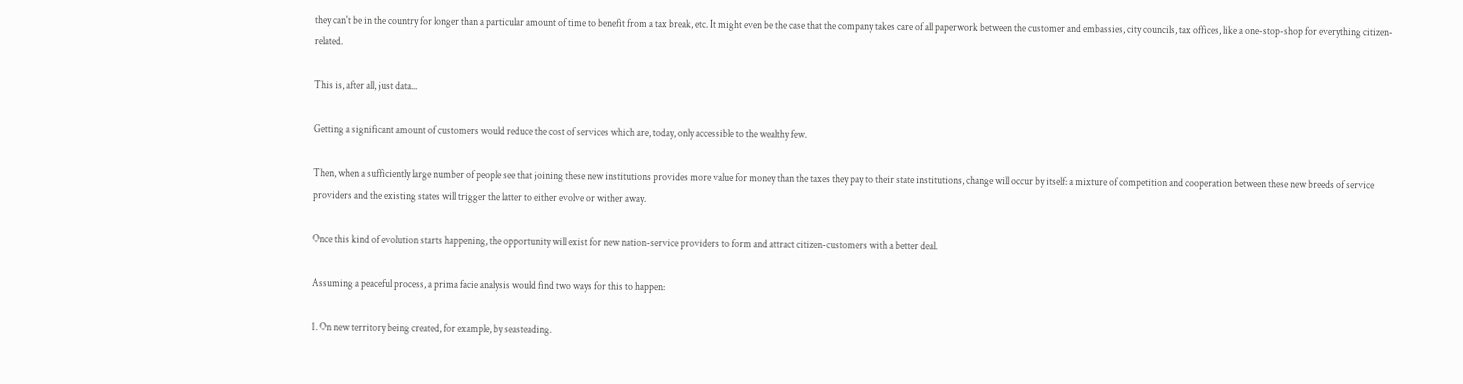they can't be in the country for longer than a particular amount of time to benefit from a tax break, etc. It might even be the case that the company takes care of all paperwork between the customer and embassies, city councils, tax offices, like a one-stop-shop for everything citizen-related.

This is, after all, just data...

Getting a significant amount of customers would reduce the cost of services which are, today, only accessible to the wealthy few.

Then, when a sufficiently large number of people see that joining these new institutions provides more value for money than the taxes they pay to their state institutions, change will occur by itself: a mixture of competition and cooperation between these new breeds of service providers and the existing states will trigger the latter to either evolve or wither away.

Once this kind of evolution starts happening, the opportunity will exist for new nation-service providers to form and attract citizen-customers with a better deal.

Assuming a peaceful process, a prima facie analysis would find two ways for this to happen:

1. On new territory being created, for example, by seasteading.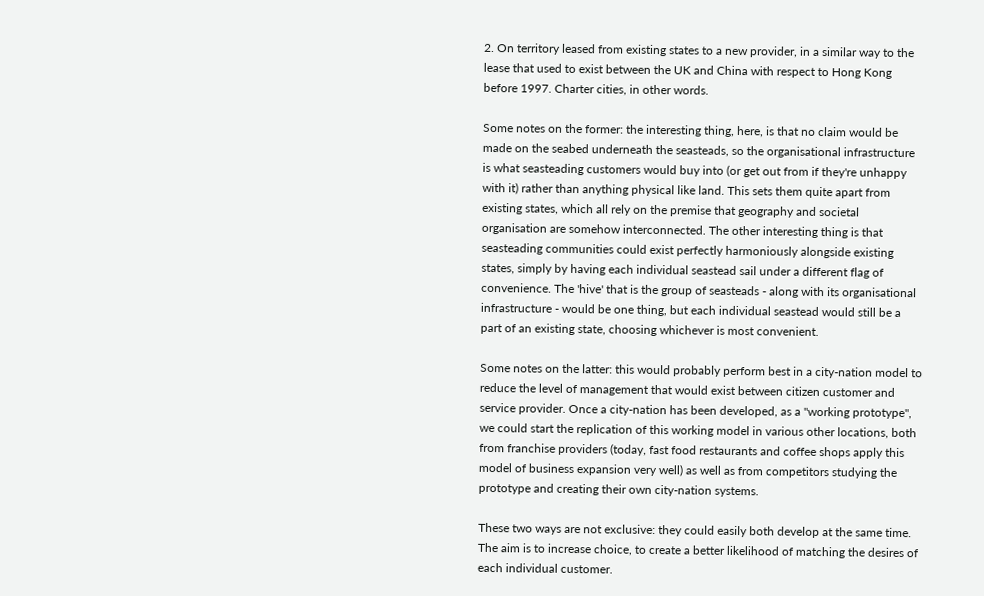2. On territory leased from existing states to a new provider, in a similar way to the lease that used to exist between the UK and China with respect to Hong Kong before 1997. Charter cities, in other words.

Some notes on the former: the interesting thing, here, is that no claim would be made on the seabed underneath the seasteads, so the organisational infrastructure is what seasteading customers would buy into (or get out from if they're unhappy with it) rather than anything physical like land. This sets them quite apart from existing states, which all rely on the premise that geography and societal organisation are somehow interconnected. The other interesting thing is that seasteading communities could exist perfectly harmoniously alongside existing states, simply by having each individual seastead sail under a different flag of convenience. The 'hive' that is the group of seasteads - along with its organisational infrastructure - would be one thing, but each individual seastead would still be a part of an existing state, choosing whichever is most convenient.

Some notes on the latter: this would probably perform best in a city-nation model to reduce the level of management that would exist between citizen customer and service provider. Once a city-nation has been developed, as a "working prototype", we could start the replication of this working model in various other locations, both from franchise providers (today, fast food restaurants and coffee shops apply this model of business expansion very well) as well as from competitors studying the prototype and creating their own city-nation systems.

These two ways are not exclusive: they could easily both develop at the same time. The aim is to increase choice, to create a better likelihood of matching the desires of each individual customer.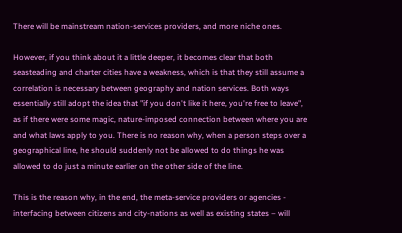There will be mainstream nation-services providers, and more niche ones.

However, if you think about it a little deeper, it becomes clear that both seasteading and charter cities have a weakness, which is that they still assume a correlation is necessary between geography and nation services. Both ways essentially still adopt the idea that "if you don't like it here, you're free to leave", as if there were some magic, nature-imposed connection between where you are and what laws apply to you. There is no reason why, when a person steps over a geographical line, he should suddenly not be allowed to do things he was allowed to do just a minute earlier on the other side of the line.

This is the reason why, in the end, the meta-service providers or agencies - interfacing between citizens and city-nations as well as existing states – will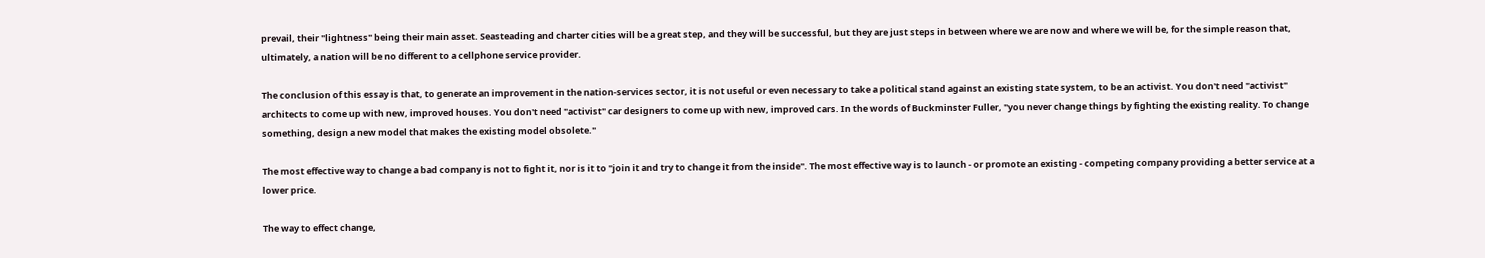prevail, their "lightness" being their main asset. Seasteading and charter cities will be a great step, and they will be successful, but they are just steps in between where we are now and where we will be, for the simple reason that, ultimately, a nation will be no different to a cellphone service provider.

The conclusion of this essay is that, to generate an improvement in the nation-services sector, it is not useful or even necessary to take a political stand against an existing state system, to be an activist. You don't need "activist" architects to come up with new, improved houses. You don't need "activist" car designers to come up with new, improved cars. In the words of Buckminster Fuller, "you never change things by fighting the existing reality. To change something, design a new model that makes the existing model obsolete."

The most effective way to change a bad company is not to fight it, nor is it to "join it and try to change it from the inside". The most effective way is to launch - or promote an existing - competing company providing a better service at a lower price.

The way to effect change,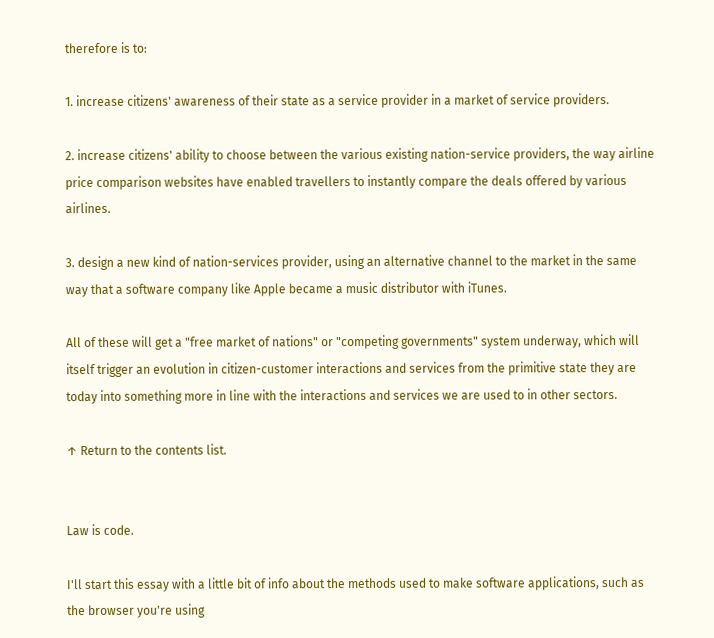therefore is to:

1. increase citizens' awareness of their state as a service provider in a market of service providers.

2. increase citizens' ability to choose between the various existing nation-service providers, the way airline price comparison websites have enabled travellers to instantly compare the deals offered by various airlines.

3. design a new kind of nation-services provider, using an alternative channel to the market in the same way that a software company like Apple became a music distributor with iTunes.

All of these will get a "free market of nations" or "competing governments" system underway, which will itself trigger an evolution in citizen-customer interactions and services from the primitive state they are today into something more in line with the interactions and services we are used to in other sectors.

↑ Return to the contents list.


Law is code.

I'll start this essay with a little bit of info about the methods used to make software applications, such as the browser you're using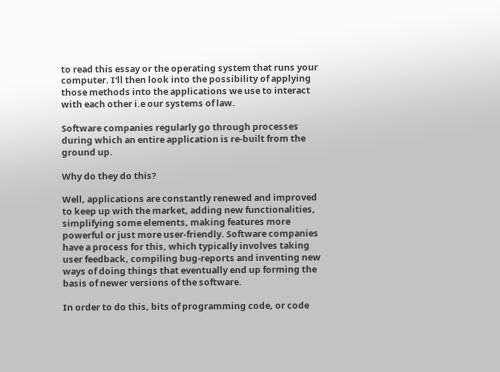to read this essay or the operating system that runs your computer. I'll then look into the possibility of applying those methods into the applications we use to interact with each other i.e our systems of law.

Software companies regularly go through processes during which an entire application is re-built from the ground up.

Why do they do this?

Well, applications are constantly renewed and improved to keep up with the market, adding new functionalities, simplifying some elements, making features more powerful or just more user-friendly. Software companies have a process for this, which typically involves taking user feedback, compiling bug-reports and inventing new ways of doing things that eventually end up forming the basis of newer versions of the software.

In order to do this, bits of programming code, or code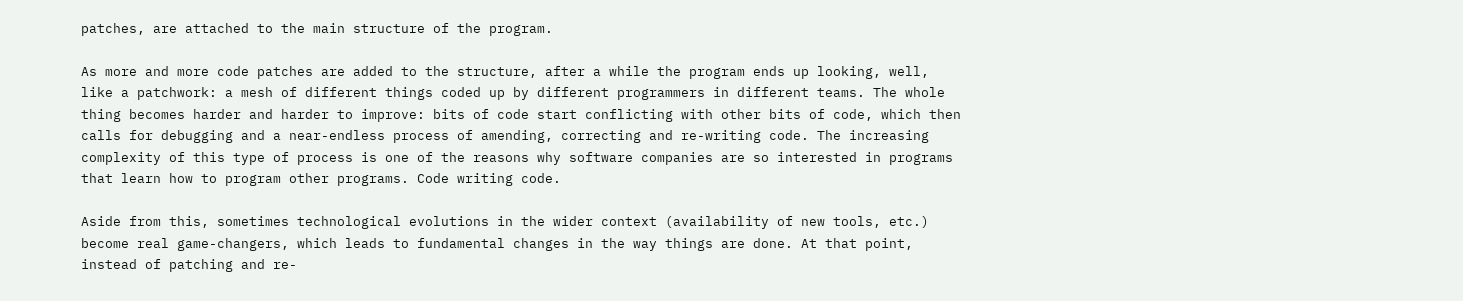patches, are attached to the main structure of the program.

As more and more code patches are added to the structure, after a while the program ends up looking, well, like a patchwork: a mesh of different things coded up by different programmers in different teams. The whole thing becomes harder and harder to improve: bits of code start conflicting with other bits of code, which then calls for debugging and a near-endless process of amending, correcting and re-writing code. The increasing complexity of this type of process is one of the reasons why software companies are so interested in programs that learn how to program other programs. Code writing code.

Aside from this, sometimes technological evolutions in the wider context (availability of new tools, etc.) become real game-changers, which leads to fundamental changes in the way things are done. At that point, instead of patching and re-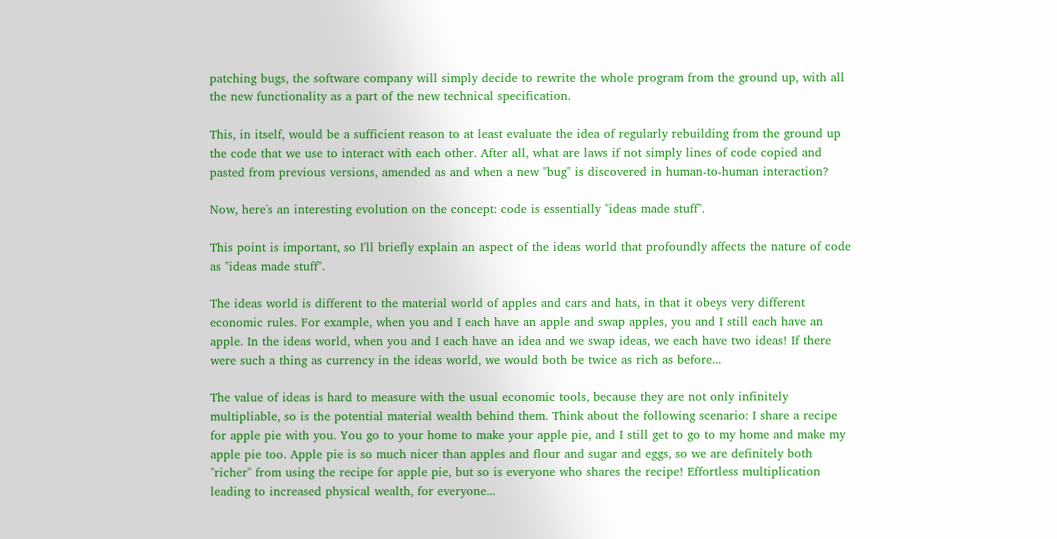patching bugs, the software company will simply decide to rewrite the whole program from the ground up, with all the new functionality as a part of the new technical specification.

This, in itself, would be a sufficient reason to at least evaluate the idea of regularly rebuilding from the ground up the code that we use to interact with each other. After all, what are laws if not simply lines of code copied and pasted from previous versions, amended as and when a new "bug" is discovered in human-to-human interaction?

Now, here's an interesting evolution on the concept: code is essentially "ideas made stuff".

This point is important, so I'll briefly explain an aspect of the ideas world that profoundly affects the nature of code as "ideas made stuff".

The ideas world is different to the material world of apples and cars and hats, in that it obeys very different economic rules. For example, when you and I each have an apple and swap apples, you and I still each have an apple. In the ideas world, when you and I each have an idea and we swap ideas, we each have two ideas! If there were such a thing as currency in the ideas world, we would both be twice as rich as before...

The value of ideas is hard to measure with the usual economic tools, because they are not only infinitely multipliable, so is the potential material wealth behind them. Think about the following scenario: I share a recipe for apple pie with you. You go to your home to make your apple pie, and I still get to go to my home and make my apple pie too. Apple pie is so much nicer than apples and flour and sugar and eggs, so we are definitely both "richer" from using the recipe for apple pie, but so is everyone who shares the recipe! Effortless multiplication leading to increased physical wealth, for everyone...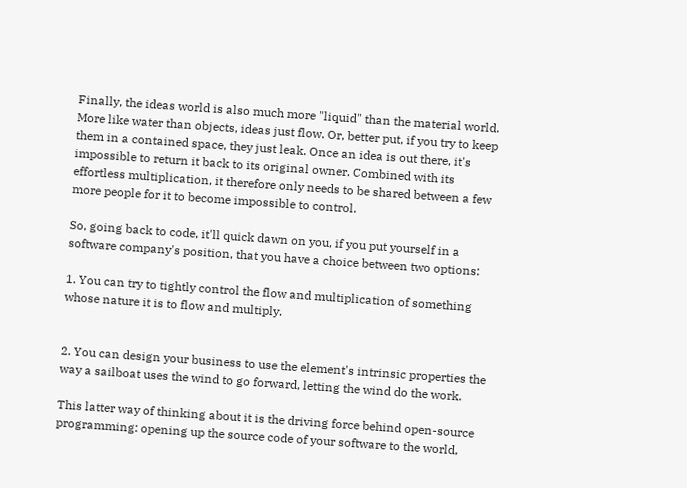Finally, the ideas world is also much more "liquid" than the material world. More like water than objects, ideas just flow. Or, better put, if you try to keep them in a contained space, they just leak. Once an idea is out there, it's impossible to return it back to its original owner. Combined with its effortless multiplication, it therefore only needs to be shared between a few more people for it to become impossible to control.

So, going back to code, it'll quick dawn on you, if you put yourself in a software company's position, that you have a choice between two options:

1. You can try to tightly control the flow and multiplication of something whose nature it is to flow and multiply.


2. You can design your business to use the element's intrinsic properties the way a sailboat uses the wind to go forward, letting the wind do the work.

This latter way of thinking about it is the driving force behind open-source programming: opening up the source code of your software to the world,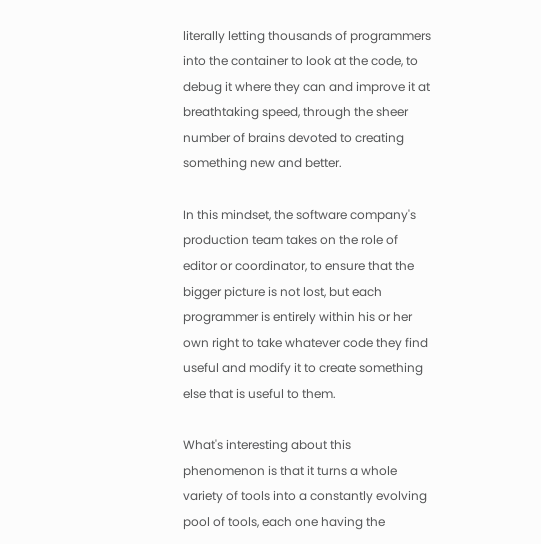literally letting thousands of programmers into the container to look at the code, to debug it where they can and improve it at breathtaking speed, through the sheer number of brains devoted to creating something new and better.

In this mindset, the software company's production team takes on the role of editor or coordinator, to ensure that the bigger picture is not lost, but each programmer is entirely within his or her own right to take whatever code they find useful and modify it to create something else that is useful to them.

What's interesting about this phenomenon is that it turns a whole variety of tools into a constantly evolving pool of tools, each one having the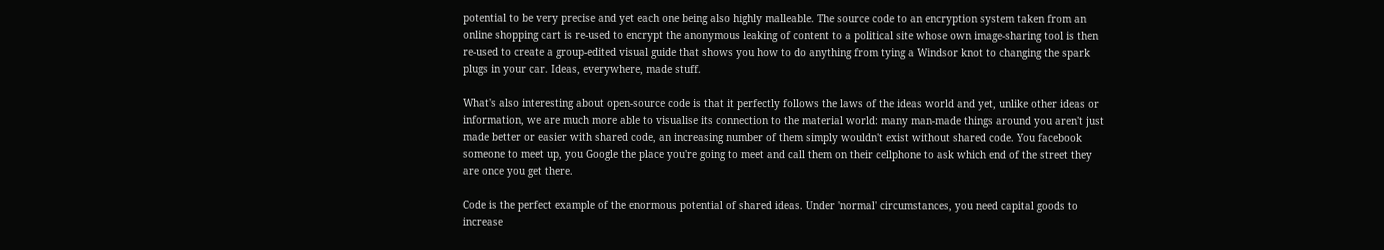potential to be very precise and yet each one being also highly malleable. The source code to an encryption system taken from an online shopping cart is re-used to encrypt the anonymous leaking of content to a political site whose own image-sharing tool is then re-used to create a group-edited visual guide that shows you how to do anything from tying a Windsor knot to changing the spark plugs in your car. Ideas, everywhere, made stuff.

What's also interesting about open-source code is that it perfectly follows the laws of the ideas world and yet, unlike other ideas or information, we are much more able to visualise its connection to the material world: many man-made things around you aren't just made better or easier with shared code, an increasing number of them simply wouldn't exist without shared code. You facebook someone to meet up, you Google the place you're going to meet and call them on their cellphone to ask which end of the street they are once you get there.

Code is the perfect example of the enormous potential of shared ideas. Under 'normal' circumstances, you need capital goods to increase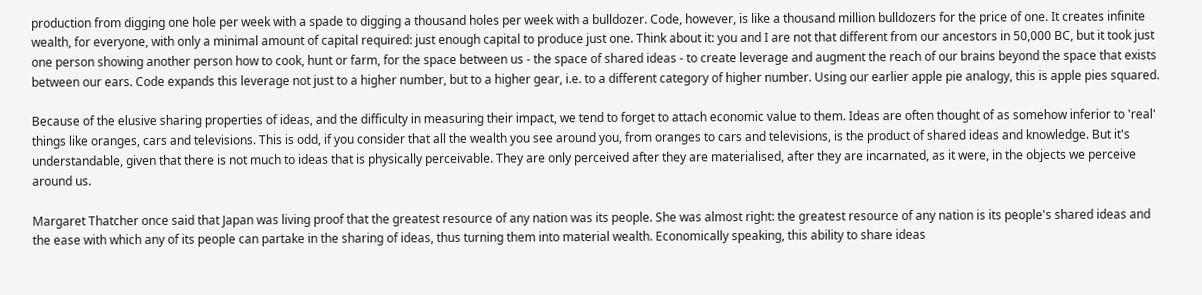production from digging one hole per week with a spade to digging a thousand holes per week with a bulldozer. Code, however, is like a thousand million bulldozers for the price of one. It creates infinite wealth, for everyone, with only a minimal amount of capital required: just enough capital to produce just one. Think about it: you and I are not that different from our ancestors in 50,000 BC, but it took just one person showing another person how to cook, hunt or farm, for the space between us - the space of shared ideas - to create leverage and augment the reach of our brains beyond the space that exists between our ears. Code expands this leverage not just to a higher number, but to a higher gear, i.e. to a different category of higher number. Using our earlier apple pie analogy, this is apple pies squared.

Because of the elusive sharing properties of ideas, and the difficulty in measuring their impact, we tend to forget to attach economic value to them. Ideas are often thought of as somehow inferior to 'real' things like oranges, cars and televisions. This is odd, if you consider that all the wealth you see around you, from oranges to cars and televisions, is the product of shared ideas and knowledge. But it's understandable, given that there is not much to ideas that is physically perceivable. They are only perceived after they are materialised, after they are incarnated, as it were, in the objects we perceive around us.

Margaret Thatcher once said that Japan was living proof that the greatest resource of any nation was its people. She was almost right: the greatest resource of any nation is its people's shared ideas and the ease with which any of its people can partake in the sharing of ideas, thus turning them into material wealth. Economically speaking, this ability to share ideas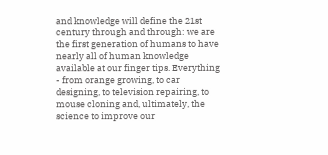and knowledge will define the 21st century through and through: we are the first generation of humans to have nearly all of human knowledge available at our finger tips. Everything - from orange growing, to car designing, to television repairing, to mouse cloning and, ultimately, the science to improve our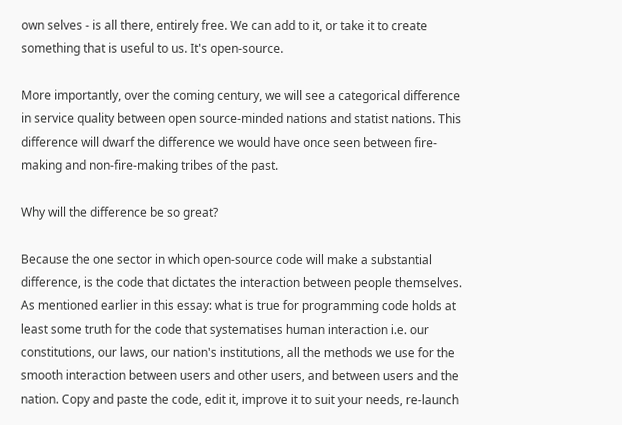own selves - is all there, entirely free. We can add to it, or take it to create something that is useful to us. It's open-source.

More importantly, over the coming century, we will see a categorical difference in service quality between open source-minded nations and statist nations. This difference will dwarf the difference we would have once seen between fire-making and non-fire-making tribes of the past.

Why will the difference be so great?

Because the one sector in which open-source code will make a substantial difference, is the code that dictates the interaction between people themselves. As mentioned earlier in this essay: what is true for programming code holds at least some truth for the code that systematises human interaction i.e. our constitutions, our laws, our nation's institutions, all the methods we use for the smooth interaction between users and other users, and between users and the nation. Copy and paste the code, edit it, improve it to suit your needs, re-launch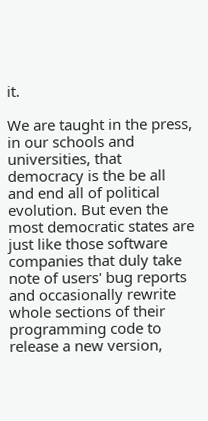it.

We are taught in the press, in our schools and universities, that democracy is the be all and end all of political evolution. But even the most democratic states are just like those software companies that duly take note of users' bug reports and occasionally rewrite whole sections of their programming code to release a new version,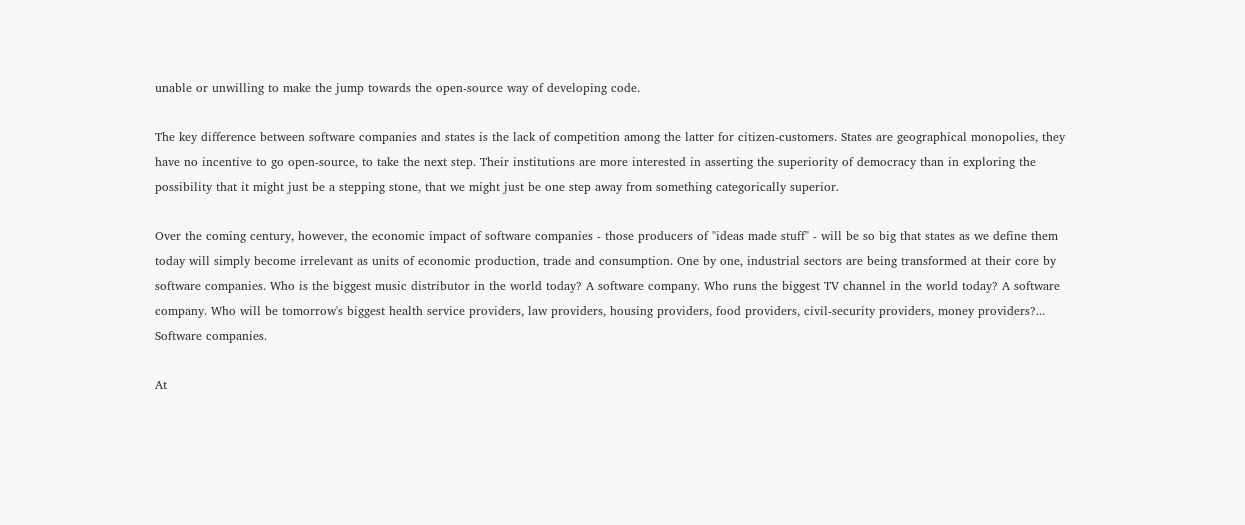unable or unwilling to make the jump towards the open-source way of developing code.

The key difference between software companies and states is the lack of competition among the latter for citizen-customers. States are geographical monopolies, they have no incentive to go open-source, to take the next step. Their institutions are more interested in asserting the superiority of democracy than in exploring the possibility that it might just be a stepping stone, that we might just be one step away from something categorically superior.

Over the coming century, however, the economic impact of software companies - those producers of "ideas made stuff" - will be so big that states as we define them today will simply become irrelevant as units of economic production, trade and consumption. One by one, industrial sectors are being transformed at their core by software companies. Who is the biggest music distributor in the world today? A software company. Who runs the biggest TV channel in the world today? A software company. Who will be tomorrow's biggest health service providers, law providers, housing providers, food providers, civil-security providers, money providers?... Software companies.

At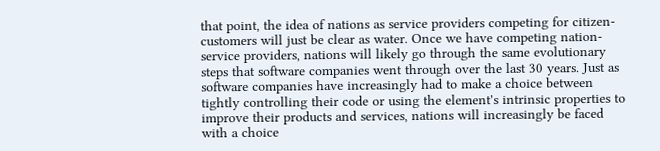that point, the idea of nations as service providers competing for citizen-customers will just be clear as water. Once we have competing nation-service providers, nations will likely go through the same evolutionary steps that software companies went through over the last 30 years. Just as software companies have increasingly had to make a choice between tightly controlling their code or using the element's intrinsic properties to improve their products and services, nations will increasingly be faced with a choice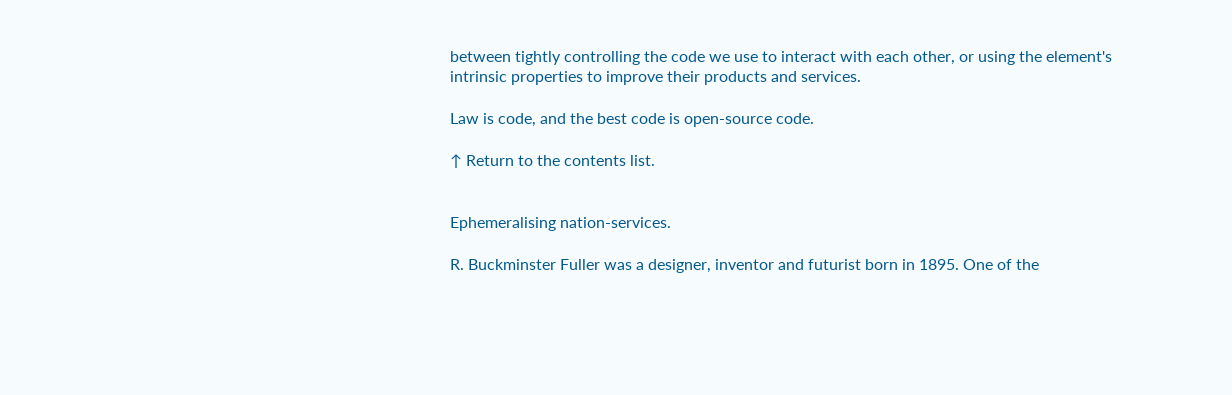between tightly controlling the code we use to interact with each other, or using the element's intrinsic properties to improve their products and services.

Law is code, and the best code is open-source code.

↑ Return to the contents list.


Ephemeralising nation-services.

R. Buckminster Fuller was a designer, inventor and futurist born in 1895. One of the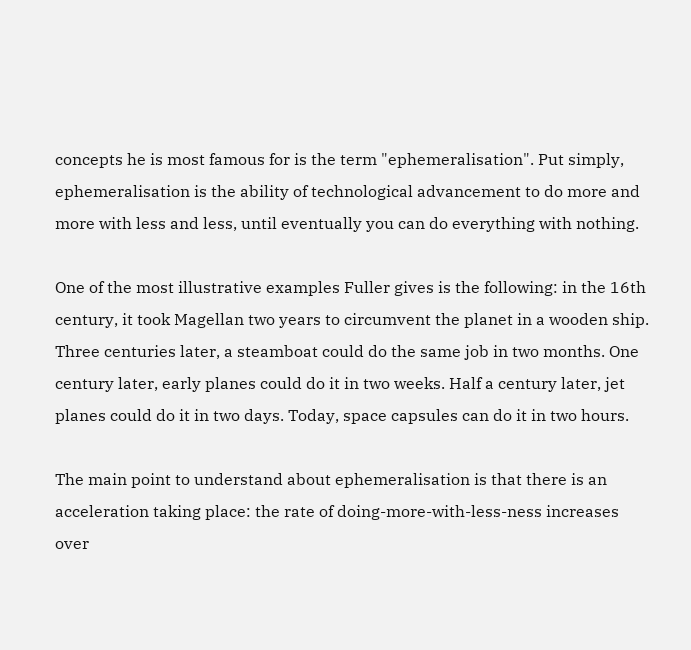concepts he is most famous for is the term "ephemeralisation". Put simply, ephemeralisation is the ability of technological advancement to do more and more with less and less, until eventually you can do everything with nothing.

One of the most illustrative examples Fuller gives is the following: in the 16th century, it took Magellan two years to circumvent the planet in a wooden ship. Three centuries later, a steamboat could do the same job in two months. One century later, early planes could do it in two weeks. Half a century later, jet planes could do it in two days. Today, space capsules can do it in two hours.

The main point to understand about ephemeralisation is that there is an acceleration taking place: the rate of doing-more-with-less-ness increases over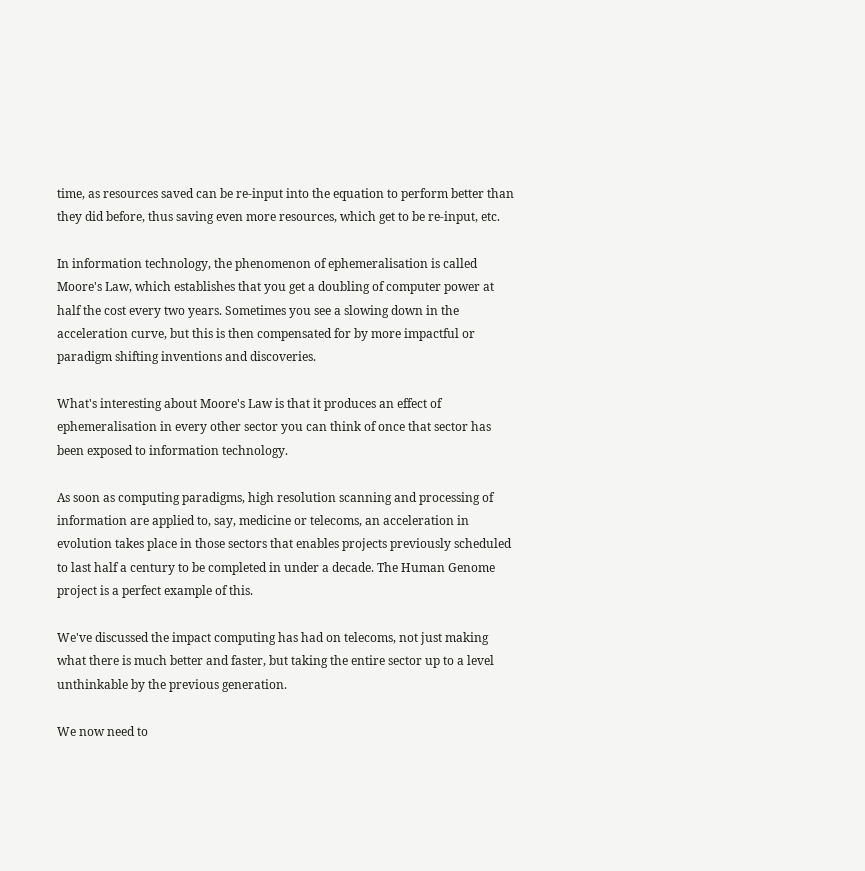time, as resources saved can be re-input into the equation to perform better than they did before, thus saving even more resources, which get to be re-input, etc.

In information technology, the phenomenon of ephemeralisation is called Moore's Law, which establishes that you get a doubling of computer power at half the cost every two years. Sometimes you see a slowing down in the acceleration curve, but this is then compensated for by more impactful or paradigm shifting inventions and discoveries.

What's interesting about Moore's Law is that it produces an effect of ephemeralisation in every other sector you can think of once that sector has been exposed to information technology.

As soon as computing paradigms, high resolution scanning and processing of information are applied to, say, medicine or telecoms, an acceleration in evolution takes place in those sectors that enables projects previously scheduled to last half a century to be completed in under a decade. The Human Genome project is a perfect example of this.

We've discussed the impact computing has had on telecoms, not just making what there is much better and faster, but taking the entire sector up to a level unthinkable by the previous generation.

We now need to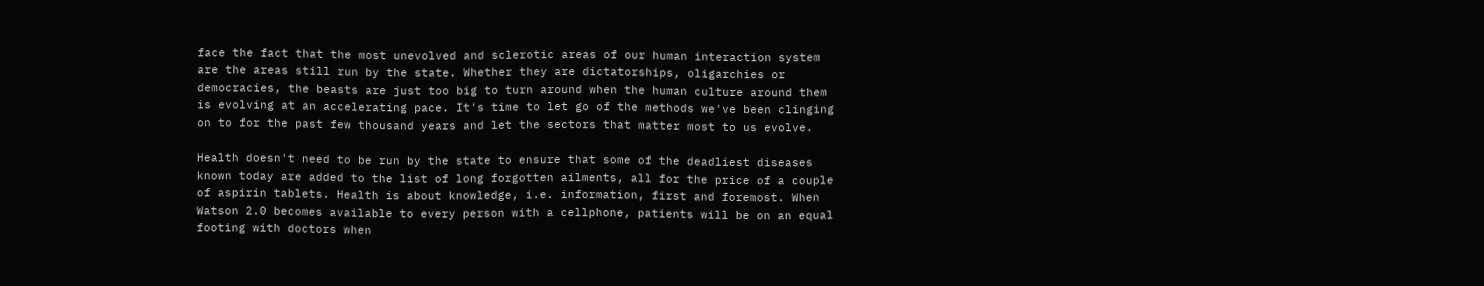face the fact that the most unevolved and sclerotic areas of our human interaction system are the areas still run by the state. Whether they are dictatorships, oligarchies or democracies, the beasts are just too big to turn around when the human culture around them is evolving at an accelerating pace. It's time to let go of the methods we've been clinging on to for the past few thousand years and let the sectors that matter most to us evolve.

Health doesn't need to be run by the state to ensure that some of the deadliest diseases known today are added to the list of long forgotten ailments, all for the price of a couple of aspirin tablets. Health is about knowledge, i.e. information, first and foremost. When Watson 2.0 becomes available to every person with a cellphone, patients will be on an equal footing with doctors when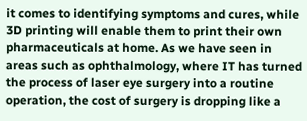it comes to identifying symptoms and cures, while 3D printing will enable them to print their own pharmaceuticals at home. As we have seen in areas such as ophthalmology, where IT has turned the process of laser eye surgery into a routine operation, the cost of surgery is dropping like a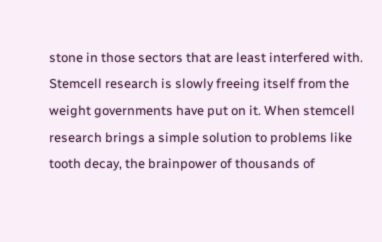stone in those sectors that are least interfered with. Stemcell research is slowly freeing itself from the weight governments have put on it. When stemcell research brings a simple solution to problems like tooth decay, the brainpower of thousands of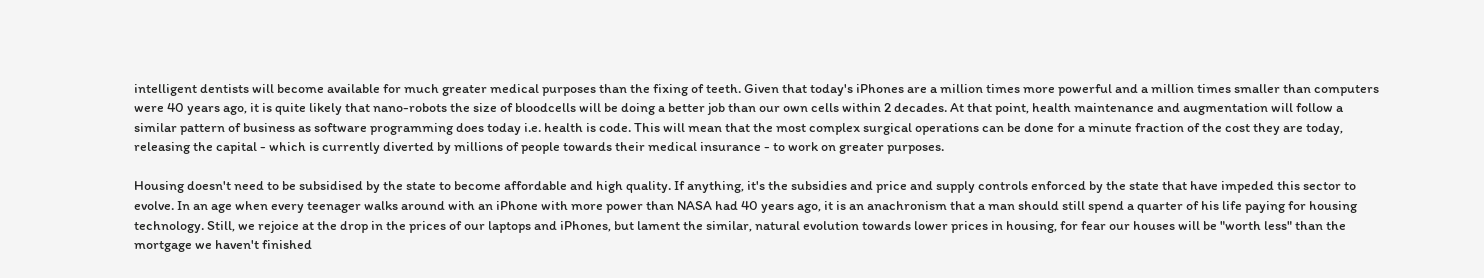intelligent dentists will become available for much greater medical purposes than the fixing of teeth. Given that today's iPhones are a million times more powerful and a million times smaller than computers were 40 years ago, it is quite likely that nano-robots the size of bloodcells will be doing a better job than our own cells within 2 decades. At that point, health maintenance and augmentation will follow a similar pattern of business as software programming does today i.e. health is code. This will mean that the most complex surgical operations can be done for a minute fraction of the cost they are today, releasing the capital - which is currently diverted by millions of people towards their medical insurance - to work on greater purposes.

Housing doesn't need to be subsidised by the state to become affordable and high quality. If anything, it's the subsidies and price and supply controls enforced by the state that have impeded this sector to evolve. In an age when every teenager walks around with an iPhone with more power than NASA had 40 years ago, it is an anachronism that a man should still spend a quarter of his life paying for housing technology. Still, we rejoice at the drop in the prices of our laptops and iPhones, but lament the similar, natural evolution towards lower prices in housing, for fear our houses will be "worth less" than the mortgage we haven't finished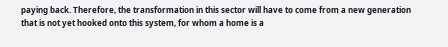paying back. Therefore, the transformation in this sector will have to come from a new generation that is not yet hooked onto this system, for whom a home is a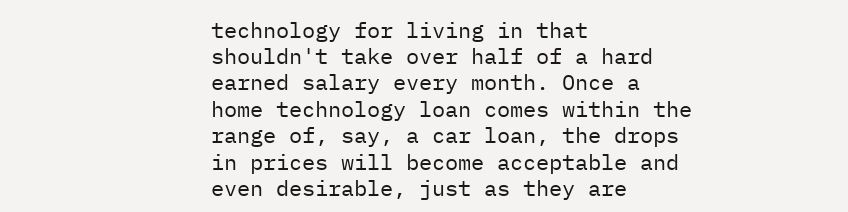technology for living in that shouldn't take over half of a hard earned salary every month. Once a home technology loan comes within the range of, say, a car loan, the drops in prices will become acceptable and even desirable, just as they are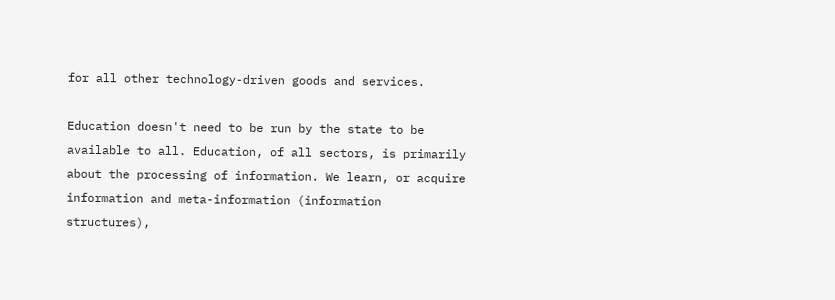for all other technology-driven goods and services.

Education doesn't need to be run by the state to be available to all. Education, of all sectors, is primarily about the processing of information. We learn, or acquire information and meta-information (information structures),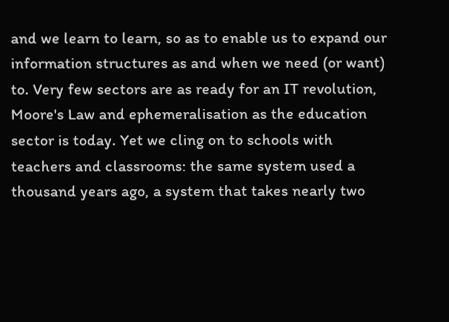and we learn to learn, so as to enable us to expand our information structures as and when we need (or want) to. Very few sectors are as ready for an IT revolution, Moore's Law and ephemeralisation as the education sector is today. Yet we cling on to schools with teachers and classrooms: the same system used a thousand years ago, a system that takes nearly two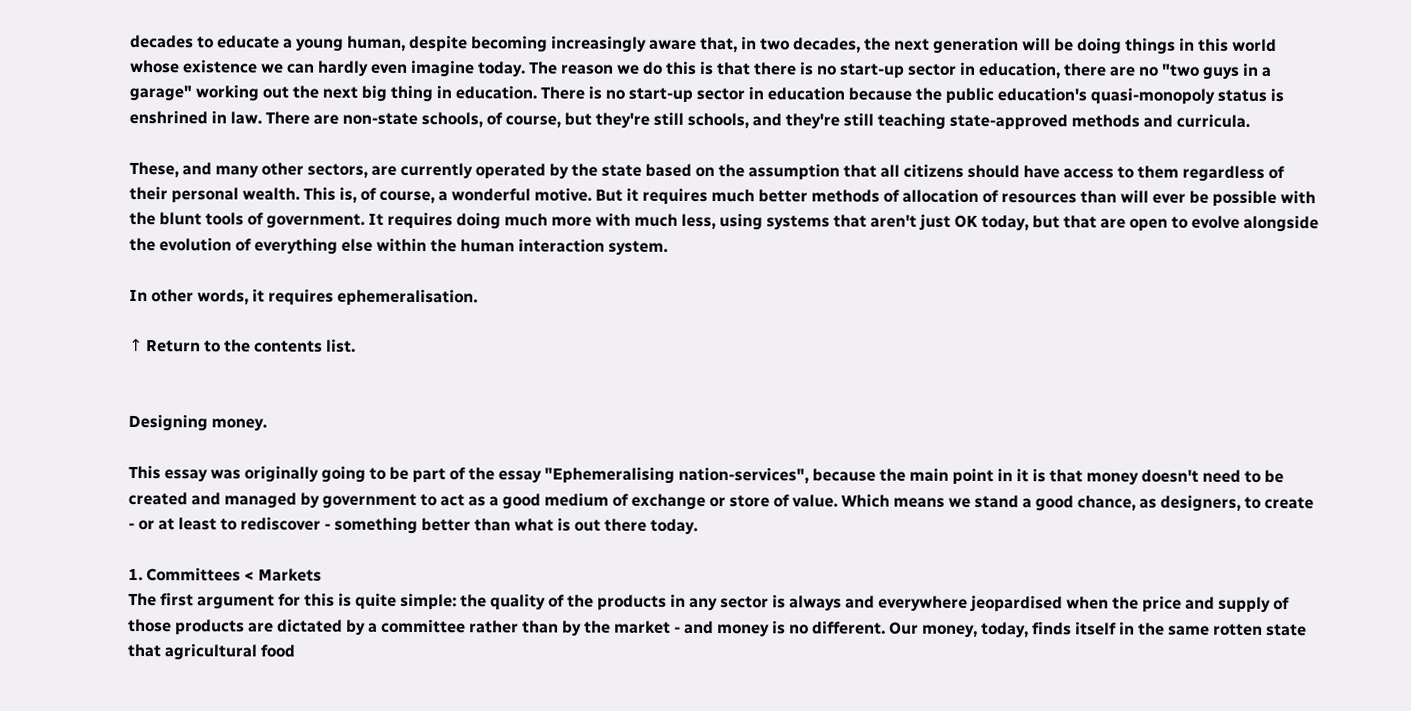decades to educate a young human, despite becoming increasingly aware that, in two decades, the next generation will be doing things in this world whose existence we can hardly even imagine today. The reason we do this is that there is no start-up sector in education, there are no "two guys in a garage" working out the next big thing in education. There is no start-up sector in education because the public education's quasi-monopoly status is enshrined in law. There are non-state schools, of course, but they're still schools, and they're still teaching state-approved methods and curricula.

These, and many other sectors, are currently operated by the state based on the assumption that all citizens should have access to them regardless of their personal wealth. This is, of course, a wonderful motive. But it requires much better methods of allocation of resources than will ever be possible with the blunt tools of government. It requires doing much more with much less, using systems that aren't just OK today, but that are open to evolve alongside the evolution of everything else within the human interaction system.

In other words, it requires ephemeralisation.

↑ Return to the contents list.


Designing money.

This essay was originally going to be part of the essay "Ephemeralising nation-services", because the main point in it is that money doesn't need to be created and managed by government to act as a good medium of exchange or store of value. Which means we stand a good chance, as designers, to create - or at least to rediscover - something better than what is out there today.

1. Committees < Markets
The first argument for this is quite simple: the quality of the products in any sector is always and everywhere jeopardised when the price and supply of those products are dictated by a committee rather than by the market - and money is no different. Our money, today, finds itself in the same rotten state that agricultural food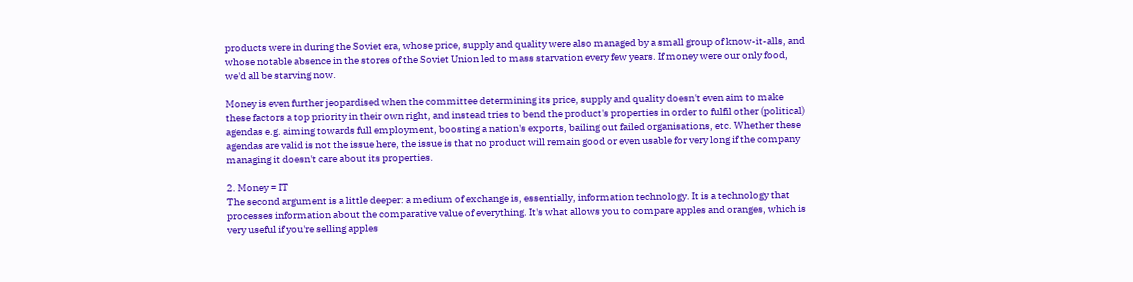products were in during the Soviet era, whose price, supply and quality were also managed by a small group of know-it-alls, and whose notable absence in the stores of the Soviet Union led to mass starvation every few years. If money were our only food, we'd all be starving now.

Money is even further jeopardised when the committee determining its price, supply and quality doesn't even aim to make these factors a top priority in their own right, and instead tries to bend the product's properties in order to fulfil other (political) agendas e.g. aiming towards full employment, boosting a nation's exports, bailing out failed organisations, etc. Whether these agendas are valid is not the issue here, the issue is that no product will remain good or even usable for very long if the company managing it doesn't care about its properties.

2. Money = IT
The second argument is a little deeper: a medium of exchange is, essentially, information technology. It is a technology that processes information about the comparative value of everything. It's what allows you to compare apples and oranges, which is very useful if you're selling apples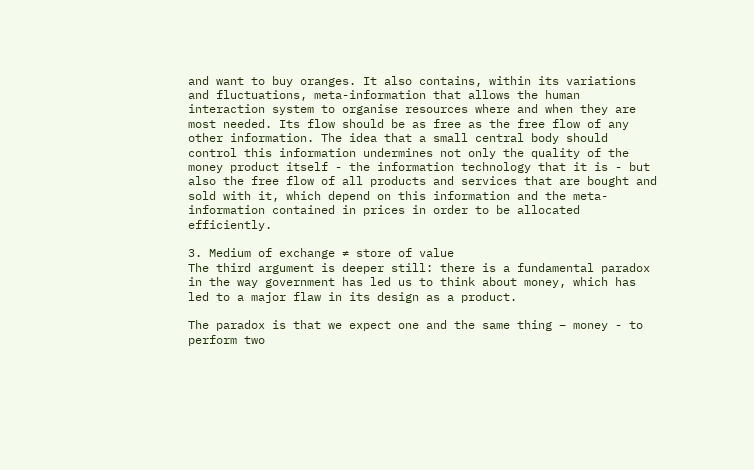and want to buy oranges. It also contains, within its variations and fluctuations, meta-information that allows the human interaction system to organise resources where and when they are most needed. Its flow should be as free as the free flow of any other information. The idea that a small central body should control this information undermines not only the quality of the money product itself - the information technology that it is - but also the free flow of all products and services that are bought and sold with it, which depend on this information and the meta-information contained in prices in order to be allocated efficiently.

3. Medium of exchange ≠ store of value
The third argument is deeper still: there is a fundamental paradox in the way government has led us to think about money, which has led to a major flaw in its design as a product.

The paradox is that we expect one and the same thing – money - to perform two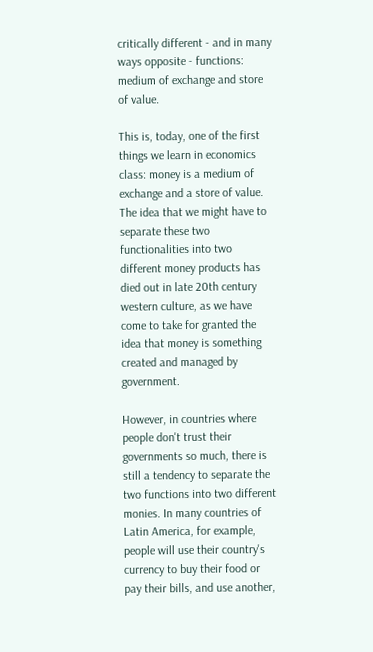critically different - and in many ways opposite - functions: medium of exchange and store of value.

This is, today, one of the first things we learn in economics class: money is a medium of exchange and a store of value. The idea that we might have to separate these two functionalities into two different money products has died out in late 20th century western culture, as we have come to take for granted the idea that money is something created and managed by government.

However, in countries where people don't trust their governments so much, there is still a tendency to separate the two functions into two different monies. In many countries of Latin America, for example, people will use their country's currency to buy their food or pay their bills, and use another,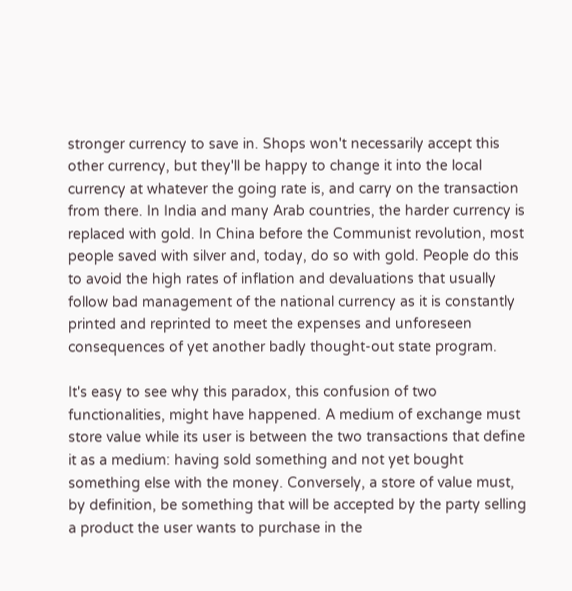stronger currency to save in. Shops won't necessarily accept this other currency, but they'll be happy to change it into the local currency at whatever the going rate is, and carry on the transaction from there. In India and many Arab countries, the harder currency is replaced with gold. In China before the Communist revolution, most people saved with silver and, today, do so with gold. People do this to avoid the high rates of inflation and devaluations that usually follow bad management of the national currency as it is constantly printed and reprinted to meet the expenses and unforeseen consequences of yet another badly thought-out state program.

It's easy to see why this paradox, this confusion of two functionalities, might have happened. A medium of exchange must store value while its user is between the two transactions that define it as a medium: having sold something and not yet bought something else with the money. Conversely, a store of value must, by definition, be something that will be accepted by the party selling a product the user wants to purchase in the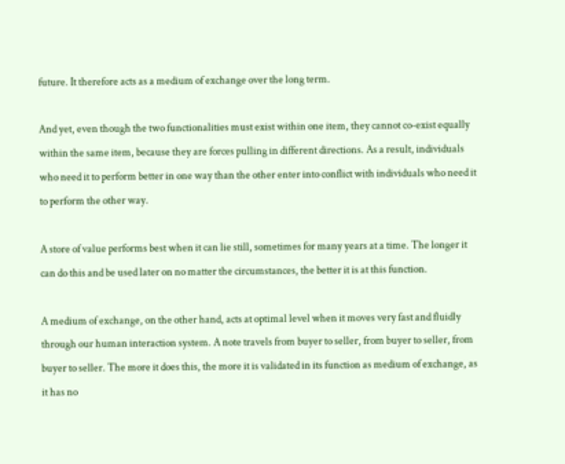future. It therefore acts as a medium of exchange over the long term.

And yet, even though the two functionalities must exist within one item, they cannot co-exist equally within the same item, because they are forces pulling in different directions. As a result, individuals who need it to perform better in one way than the other enter into conflict with individuals who need it to perform the other way.

A store of value performs best when it can lie still, sometimes for many years at a time. The longer it can do this and be used later on no matter the circumstances, the better it is at this function.

A medium of exchange, on the other hand, acts at optimal level when it moves very fast and fluidly through our human interaction system. A note travels from buyer to seller, from buyer to seller, from buyer to seller. The more it does this, the more it is validated in its function as medium of exchange, as it has no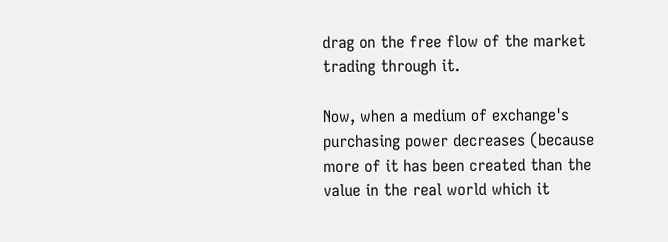drag on the free flow of the market trading through it.

Now, when a medium of exchange's purchasing power decreases (because more of it has been created than the value in the real world which it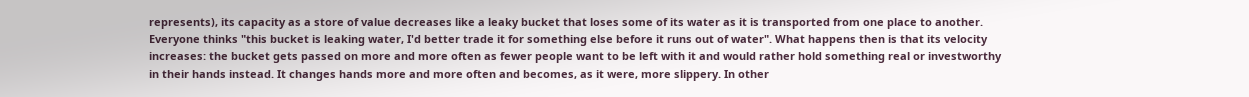represents), its capacity as a store of value decreases like a leaky bucket that loses some of its water as it is transported from one place to another. Everyone thinks "this bucket is leaking water, I'd better trade it for something else before it runs out of water". What happens then is that its velocity increases: the bucket gets passed on more and more often as fewer people want to be left with it and would rather hold something real or investworthy in their hands instead. It changes hands more and more often and becomes, as it were, more slippery. In other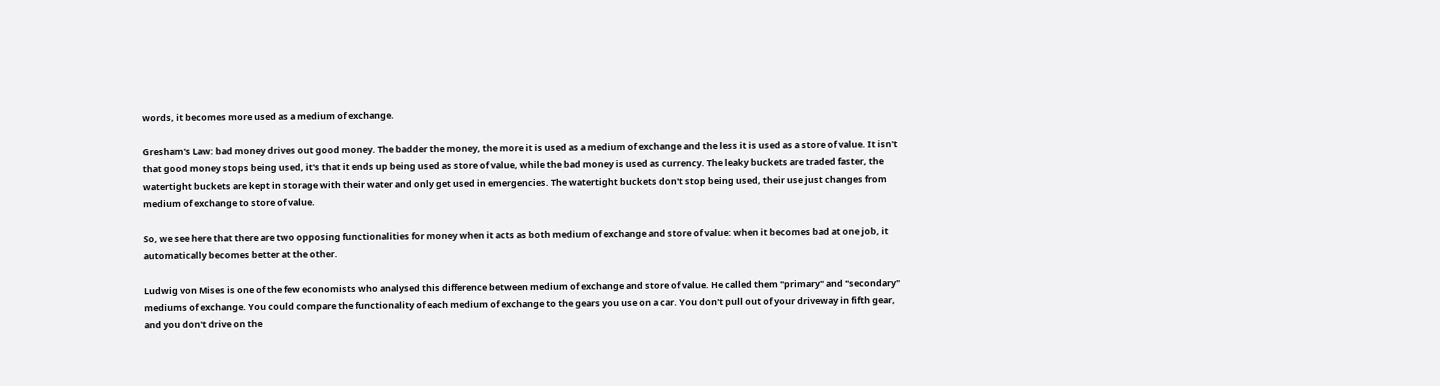words, it becomes more used as a medium of exchange.

Gresham's Law: bad money drives out good money. The badder the money, the more it is used as a medium of exchange and the less it is used as a store of value. It isn't that good money stops being used, it's that it ends up being used as store of value, while the bad money is used as currency. The leaky buckets are traded faster, the watertight buckets are kept in storage with their water and only get used in emergencies. The watertight buckets don't stop being used, their use just changes from medium of exchange to store of value.

So, we see here that there are two opposing functionalities for money when it acts as both medium of exchange and store of value: when it becomes bad at one job, it automatically becomes better at the other.

Ludwig von Mises is one of the few economists who analysed this difference between medium of exchange and store of value. He called them "primary" and "secondary" mediums of exchange. You could compare the functionality of each medium of exchange to the gears you use on a car. You don't pull out of your driveway in fifth gear, and you don't drive on the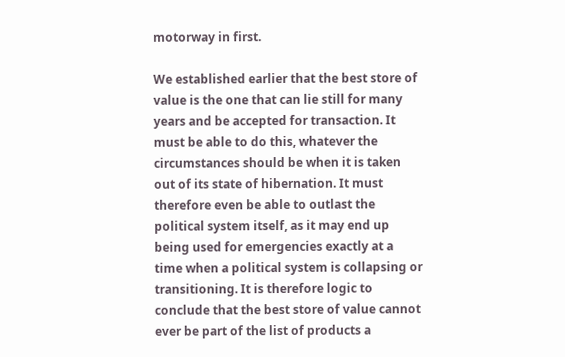motorway in first.

We established earlier that the best store of value is the one that can lie still for many years and be accepted for transaction. It must be able to do this, whatever the circumstances should be when it is taken out of its state of hibernation. It must therefore even be able to outlast the political system itself, as it may end up being used for emergencies exactly at a time when a political system is collapsing or transitioning. It is therefore logic to conclude that the best store of value cannot ever be part of the list of products a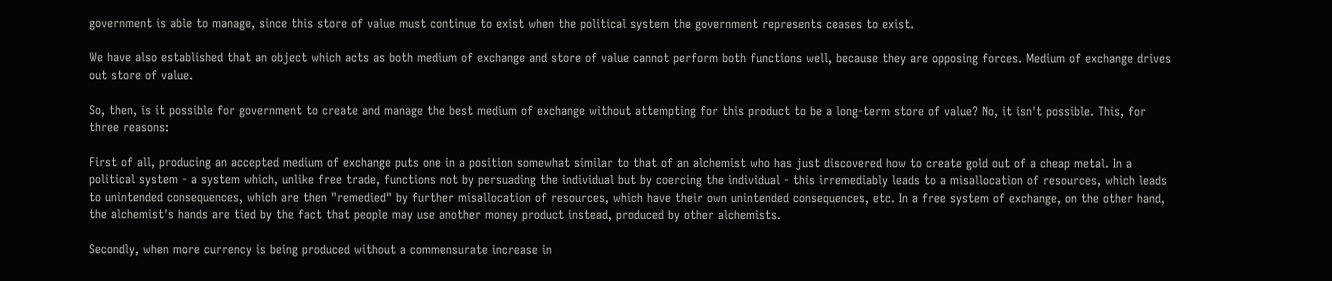government is able to manage, since this store of value must continue to exist when the political system the government represents ceases to exist.

We have also established that an object which acts as both medium of exchange and store of value cannot perform both functions well, because they are opposing forces. Medium of exchange drives out store of value.

So, then, is it possible for government to create and manage the best medium of exchange without attempting for this product to be a long-term store of value? No, it isn't possible. This, for three reasons:

First of all, producing an accepted medium of exchange puts one in a position somewhat similar to that of an alchemist who has just discovered how to create gold out of a cheap metal. In a political system - a system which, unlike free trade, functions not by persuading the individual but by coercing the individual - this irremediably leads to a misallocation of resources, which leads to unintended consequences, which are then "remedied" by further misallocation of resources, which have their own unintended consequences, etc. In a free system of exchange, on the other hand, the alchemist's hands are tied by the fact that people may use another money product instead, produced by other alchemists.

Secondly, when more currency is being produced without a commensurate increase in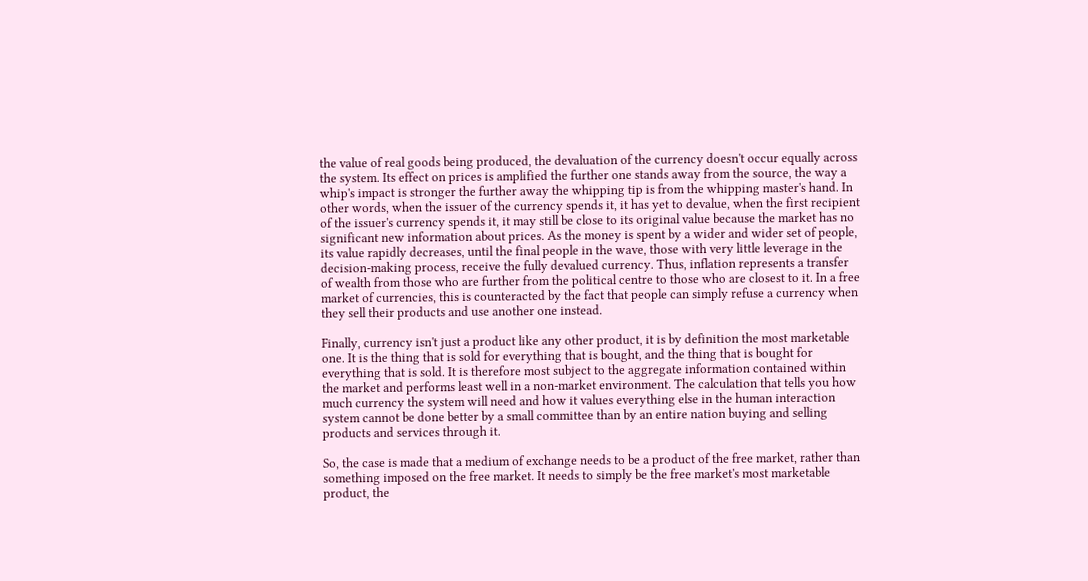the value of real goods being produced, the devaluation of the currency doesn't occur equally across the system. Its effect on prices is amplified the further one stands away from the source, the way a whip's impact is stronger the further away the whipping tip is from the whipping master's hand. In other words, when the issuer of the currency spends it, it has yet to devalue, when the first recipient of the issuer's currency spends it, it may still be close to its original value because the market has no significant new information about prices. As the money is spent by a wider and wider set of people, its value rapidly decreases, until the final people in the wave, those with very little leverage in the decision-making process, receive the fully devalued currency. Thus, inflation represents a transfer of wealth from those who are further from the political centre to those who are closest to it. In a free market of currencies, this is counteracted by the fact that people can simply refuse a currency when they sell their products and use another one instead.

Finally, currency isn't just a product like any other product, it is by definition the most marketable one. It is the thing that is sold for everything that is bought, and the thing that is bought for everything that is sold. It is therefore most subject to the aggregate information contained within the market and performs least well in a non-market environment. The calculation that tells you how much currency the system will need and how it values everything else in the human interaction system cannot be done better by a small committee than by an entire nation buying and selling products and services through it.

So, the case is made that a medium of exchange needs to be a product of the free market, rather than something imposed on the free market. It needs to simply be the free market's most marketable product, the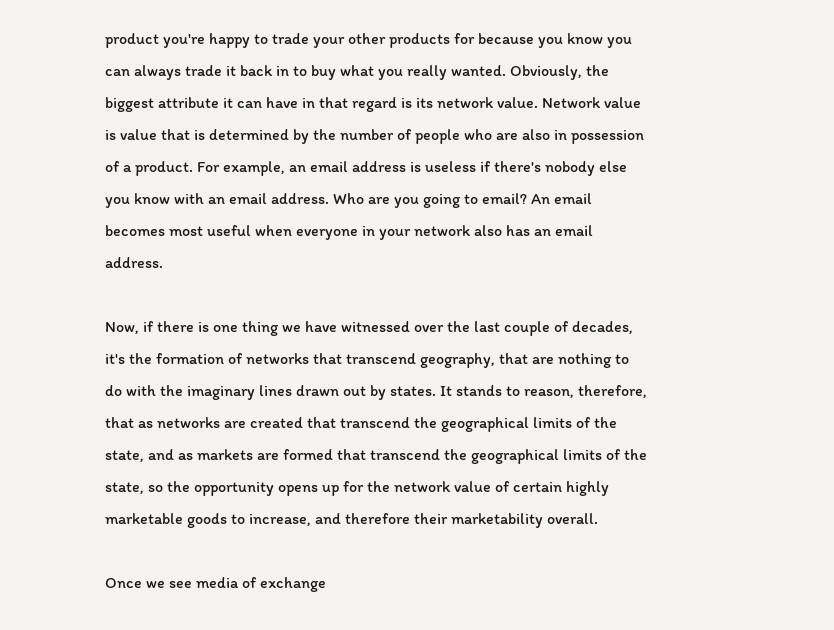product you're happy to trade your other products for because you know you can always trade it back in to buy what you really wanted. Obviously, the biggest attribute it can have in that regard is its network value. Network value is value that is determined by the number of people who are also in possession of a product. For example, an email address is useless if there's nobody else you know with an email address. Who are you going to email? An email becomes most useful when everyone in your network also has an email address.

Now, if there is one thing we have witnessed over the last couple of decades, it's the formation of networks that transcend geography, that are nothing to do with the imaginary lines drawn out by states. It stands to reason, therefore, that as networks are created that transcend the geographical limits of the state, and as markets are formed that transcend the geographical limits of the state, so the opportunity opens up for the network value of certain highly marketable goods to increase, and therefore their marketability overall.

Once we see media of exchange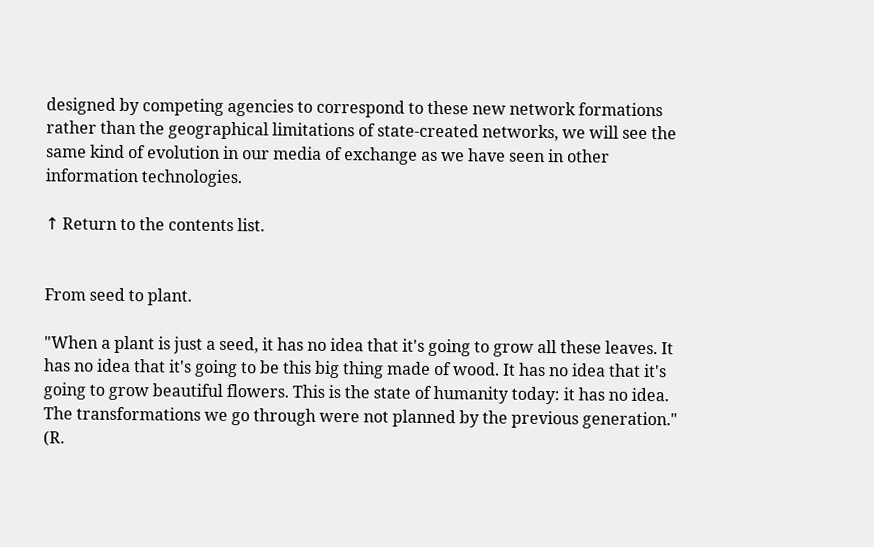designed by competing agencies to correspond to these new network formations rather than the geographical limitations of state-created networks, we will see the same kind of evolution in our media of exchange as we have seen in other information technologies.

↑ Return to the contents list.


From seed to plant.

"When a plant is just a seed, it has no idea that it's going to grow all these leaves. It has no idea that it's going to be this big thing made of wood. It has no idea that it's going to grow beautiful flowers. This is the state of humanity today: it has no idea. The transformations we go through were not planned by the previous generation."
(R.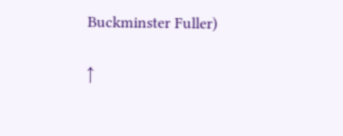Buckminster Fuller)

↑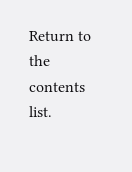Return to the contents list.